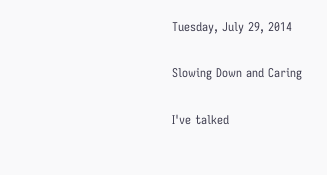Tuesday, July 29, 2014

Slowing Down and Caring

I've talked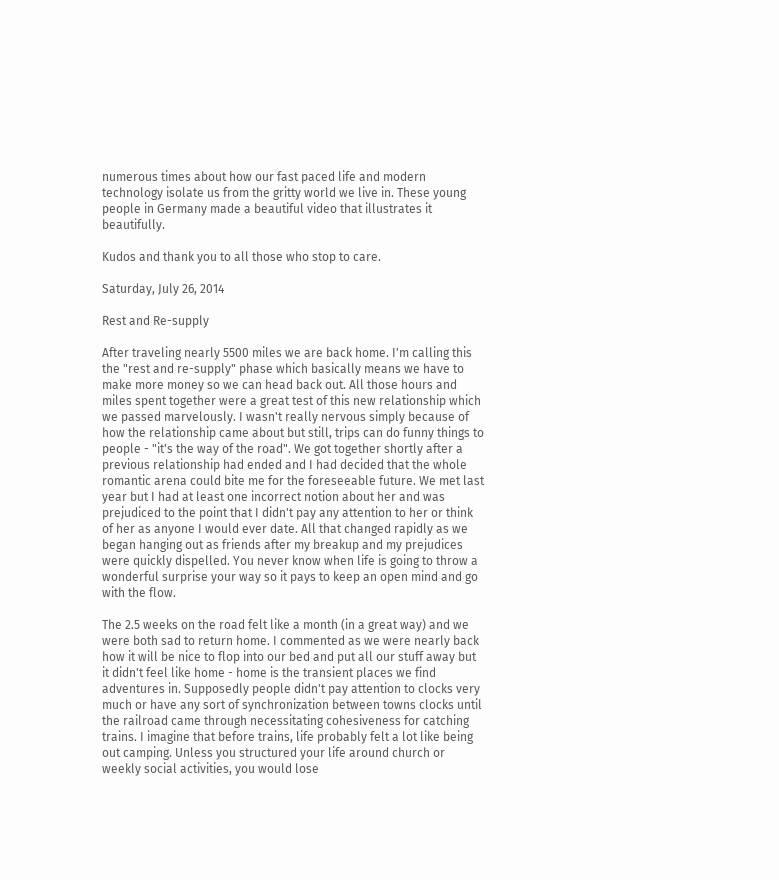numerous times about how our fast paced life and modern technology isolate us from the gritty world we live in. These young people in Germany made a beautiful video that illustrates it beautifully.

Kudos and thank you to all those who stop to care.

Saturday, July 26, 2014

Rest and Re-supply

After traveling nearly 5500 miles we are back home. I'm calling this the "rest and re-supply" phase which basically means we have to make more money so we can head back out. All those hours and miles spent together were a great test of this new relationship which we passed marvelously. I wasn't really nervous simply because of how the relationship came about but still, trips can do funny things to people - "it's the way of the road". We got together shortly after a previous relationship had ended and I had decided that the whole romantic arena could bite me for the foreseeable future. We met last year but I had at least one incorrect notion about her and was prejudiced to the point that I didn't pay any attention to her or think of her as anyone I would ever date. All that changed rapidly as we began hanging out as friends after my breakup and my prejudices were quickly dispelled. You never know when life is going to throw a wonderful surprise your way so it pays to keep an open mind and go with the flow.

The 2.5 weeks on the road felt like a month (in a great way) and we were both sad to return home. I commented as we were nearly back how it will be nice to flop into our bed and put all our stuff away but it didn't feel like home - home is the transient places we find adventures in. Supposedly people didn't pay attention to clocks very much or have any sort of synchronization between towns clocks until the railroad came through necessitating cohesiveness for catching trains. I imagine that before trains, life probably felt a lot like being out camping. Unless you structured your life around church or weekly social activities, you would lose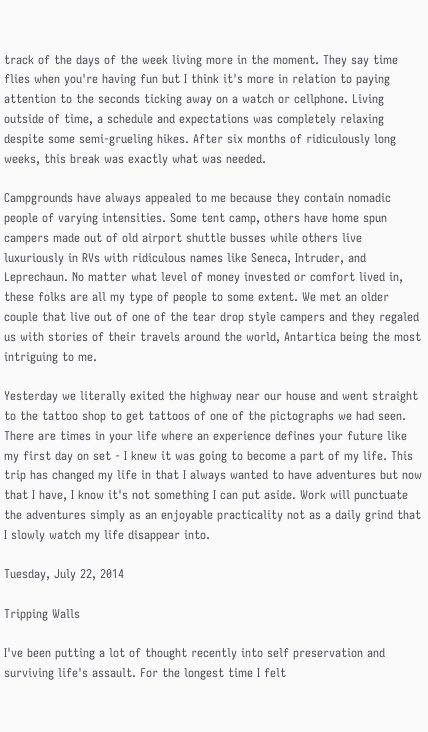track of the days of the week living more in the moment. They say time flies when you're having fun but I think it's more in relation to paying attention to the seconds ticking away on a watch or cellphone. Living outside of time, a schedule and expectations was completely relaxing despite some semi-grueling hikes. After six months of ridiculously long weeks, this break was exactly what was needed.

Campgrounds have always appealed to me because they contain nomadic people of varying intensities. Some tent camp, others have home spun campers made out of old airport shuttle busses while others live luxuriously in RVs with ridiculous names like Seneca, Intruder, and Leprechaun. No matter what level of money invested or comfort lived in, these folks are all my type of people to some extent. We met an older couple that live out of one of the tear drop style campers and they regaled us with stories of their travels around the world, Antartica being the most intriguing to me.

Yesterday we literally exited the highway near our house and went straight to the tattoo shop to get tattoos of one of the pictographs we had seen. There are times in your life where an experience defines your future like my first day on set - I knew it was going to become a part of my life. This trip has changed my life in that I always wanted to have adventures but now that I have, I know it's not something I can put aside. Work will punctuate the adventures simply as an enjoyable practicality not as a daily grind that I slowly watch my life disappear into.

Tuesday, July 22, 2014

Tripping Walls

I've been putting a lot of thought recently into self preservation and surviving life's assault. For the longest time I felt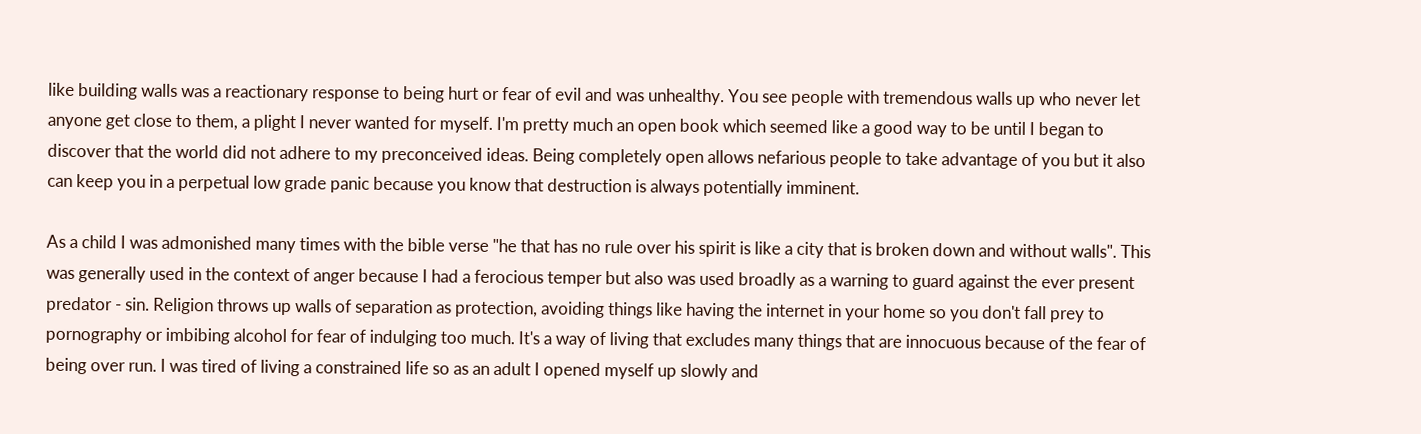like building walls was a reactionary response to being hurt or fear of evil and was unhealthy. You see people with tremendous walls up who never let anyone get close to them, a plight I never wanted for myself. I'm pretty much an open book which seemed like a good way to be until I began to discover that the world did not adhere to my preconceived ideas. Being completely open allows nefarious people to take advantage of you but it also can keep you in a perpetual low grade panic because you know that destruction is always potentially imminent.

As a child I was admonished many times with the bible verse "he that has no rule over his spirit is like a city that is broken down and without walls". This was generally used in the context of anger because I had a ferocious temper but also was used broadly as a warning to guard against the ever present predator - sin. Religion throws up walls of separation as protection, avoiding things like having the internet in your home so you don't fall prey to pornography or imbibing alcohol for fear of indulging too much. It's a way of living that excludes many things that are innocuous because of the fear of being over run. I was tired of living a constrained life so as an adult I opened myself up slowly and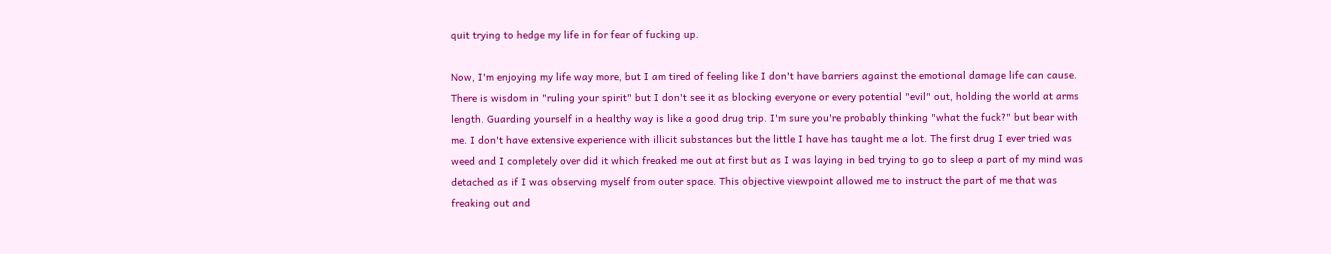quit trying to hedge my life in for fear of fucking up.

Now, I'm enjoying my life way more, but I am tired of feeling like I don't have barriers against the emotional damage life can cause. There is wisdom in "ruling your spirit" but I don't see it as blocking everyone or every potential "evil" out, holding the world at arms length. Guarding yourself in a healthy way is like a good drug trip. I'm sure you're probably thinking "what the fuck?" but bear with me. I don't have extensive experience with illicit substances but the little I have has taught me a lot. The first drug I ever tried was weed and I completely over did it which freaked me out at first but as I was laying in bed trying to go to sleep a part of my mind was detached as if I was observing myself from outer space. This objective viewpoint allowed me to instruct the part of me that was freaking out and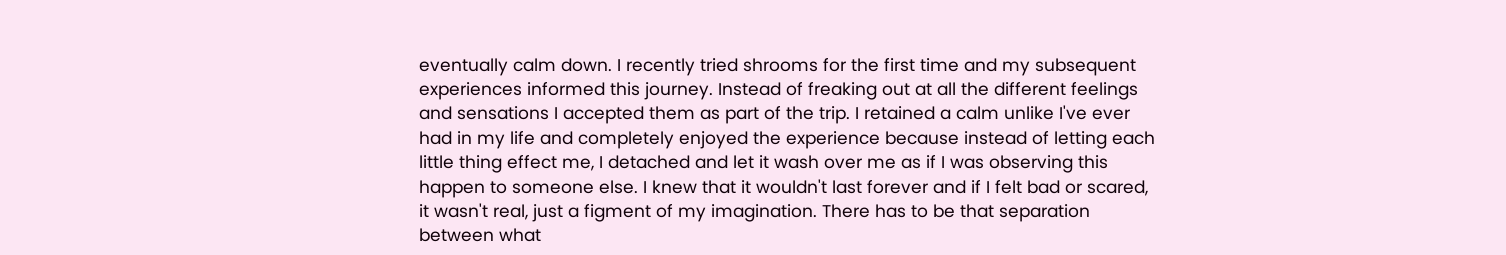eventually calm down. I recently tried shrooms for the first time and my subsequent experiences informed this journey. Instead of freaking out at all the different feelings and sensations I accepted them as part of the trip. I retained a calm unlike I've ever had in my life and completely enjoyed the experience because instead of letting each little thing effect me, I detached and let it wash over me as if I was observing this happen to someone else. I knew that it wouldn't last forever and if I felt bad or scared, it wasn't real, just a figment of my imagination. There has to be that separation between what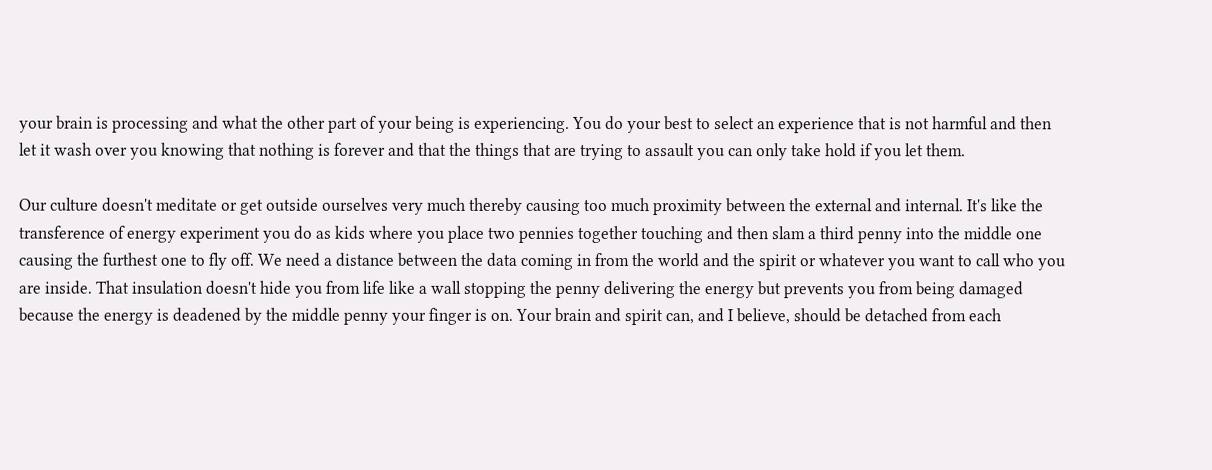your brain is processing and what the other part of your being is experiencing. You do your best to select an experience that is not harmful and then let it wash over you knowing that nothing is forever and that the things that are trying to assault you can only take hold if you let them.

Our culture doesn't meditate or get outside ourselves very much thereby causing too much proximity between the external and internal. It's like the transference of energy experiment you do as kids where you place two pennies together touching and then slam a third penny into the middle one causing the furthest one to fly off. We need a distance between the data coming in from the world and the spirit or whatever you want to call who you are inside. That insulation doesn't hide you from life like a wall stopping the penny delivering the energy but prevents you from being damaged because the energy is deadened by the middle penny your finger is on. Your brain and spirit can, and I believe, should be detached from each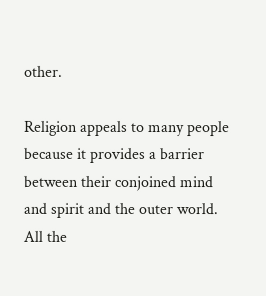other.

Religion appeals to many people because it provides a barrier between their conjoined mind and spirit and the outer world. All the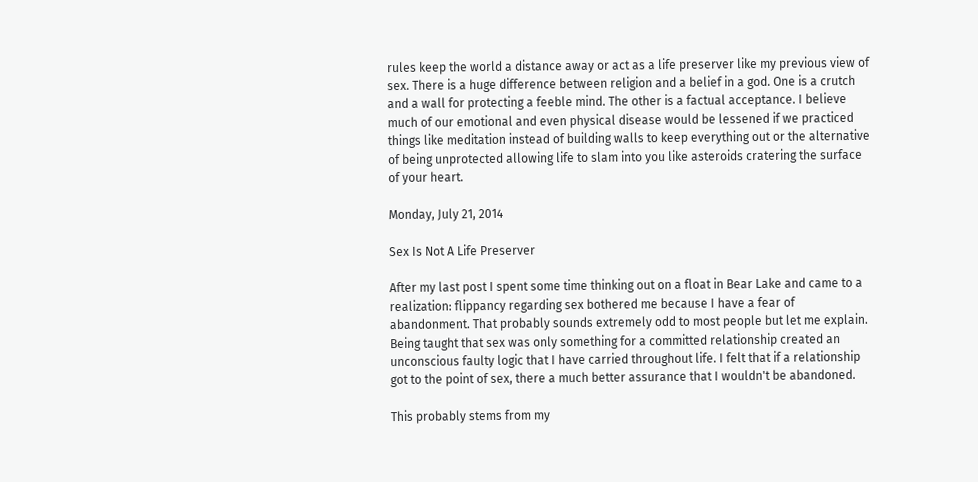rules keep the world a distance away or act as a life preserver like my previous view of sex. There is a huge difference between religion and a belief in a god. One is a crutch and a wall for protecting a feeble mind. The other is a factual acceptance. I believe much of our emotional and even physical disease would be lessened if we practiced things like meditation instead of building walls to keep everything out or the alternative of being unprotected allowing life to slam into you like asteroids cratering the surface of your heart.

Monday, July 21, 2014

Sex Is Not A Life Preserver

After my last post I spent some time thinking out on a float in Bear Lake and came to a realization: flippancy regarding sex bothered me because I have a fear of abandonment. That probably sounds extremely odd to most people but let me explain. Being taught that sex was only something for a committed relationship created an unconscious faulty logic that I have carried throughout life. I felt that if a relationship got to the point of sex, there a much better assurance that I wouldn't be abandoned.

This probably stems from my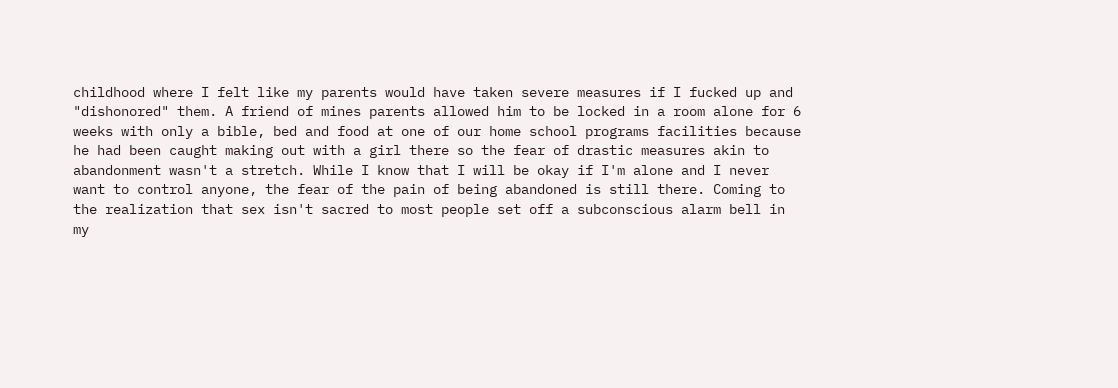childhood where I felt like my parents would have taken severe measures if I fucked up and "dishonored" them. A friend of mines parents allowed him to be locked in a room alone for 6 weeks with only a bible, bed and food at one of our home school programs facilities because he had been caught making out with a girl there so the fear of drastic measures akin to abandonment wasn't a stretch. While I know that I will be okay if I'm alone and I never want to control anyone, the fear of the pain of being abandoned is still there. Coming to the realization that sex isn't sacred to most people set off a subconscious alarm bell in my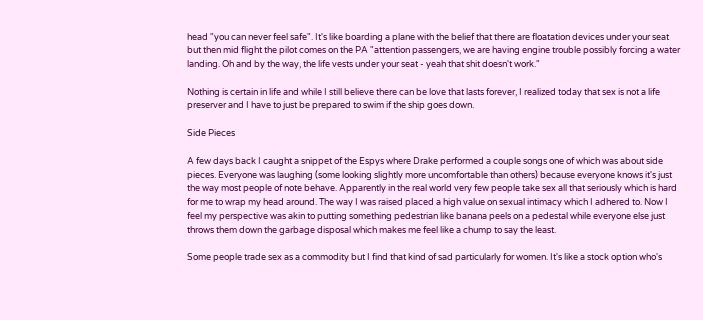head "you can never feel safe". It's like boarding a plane with the belief that there are floatation devices under your seat but then mid flight the pilot comes on the PA "attention passengers, we are having engine trouble possibly forcing a water landing. Oh and by the way, the life vests under your seat - yeah that shit doesn't work."

Nothing is certain in life and while I still believe there can be love that lasts forever, I realized today that sex is not a life preserver and I have to just be prepared to swim if the ship goes down.

Side Pieces

A few days back I caught a snippet of the Espys where Drake performed a couple songs one of which was about side pieces. Everyone was laughing (some looking slightly more uncomfortable than others) because everyone knows it's just the way most people of note behave. Apparently in the real world very few people take sex all that seriously which is hard for me to wrap my head around. The way I was raised placed a high value on sexual intimacy which I adhered to. Now I feel my perspective was akin to putting something pedestrian like banana peels on a pedestal while everyone else just throws them down the garbage disposal which makes me feel like a chump to say the least.

Some people trade sex as a commodity but I find that kind of sad particularly for women. It's like a stock option who's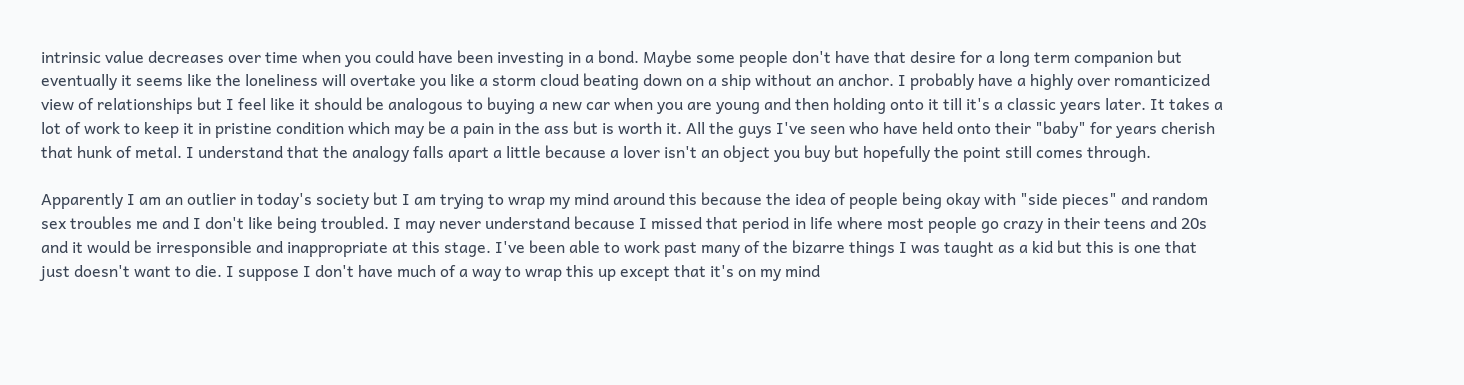intrinsic value decreases over time when you could have been investing in a bond. Maybe some people don't have that desire for a long term companion but eventually it seems like the loneliness will overtake you like a storm cloud beating down on a ship without an anchor. I probably have a highly over romanticized view of relationships but I feel like it should be analogous to buying a new car when you are young and then holding onto it till it's a classic years later. It takes a lot of work to keep it in pristine condition which may be a pain in the ass but is worth it. All the guys I've seen who have held onto their "baby" for years cherish that hunk of metal. I understand that the analogy falls apart a little because a lover isn't an object you buy but hopefully the point still comes through.

Apparently I am an outlier in today's society but I am trying to wrap my mind around this because the idea of people being okay with "side pieces" and random sex troubles me and I don't like being troubled. I may never understand because I missed that period in life where most people go crazy in their teens and 20s and it would be irresponsible and inappropriate at this stage. I've been able to work past many of the bizarre things I was taught as a kid but this is one that just doesn't want to die. I suppose I don't have much of a way to wrap this up except that it's on my mind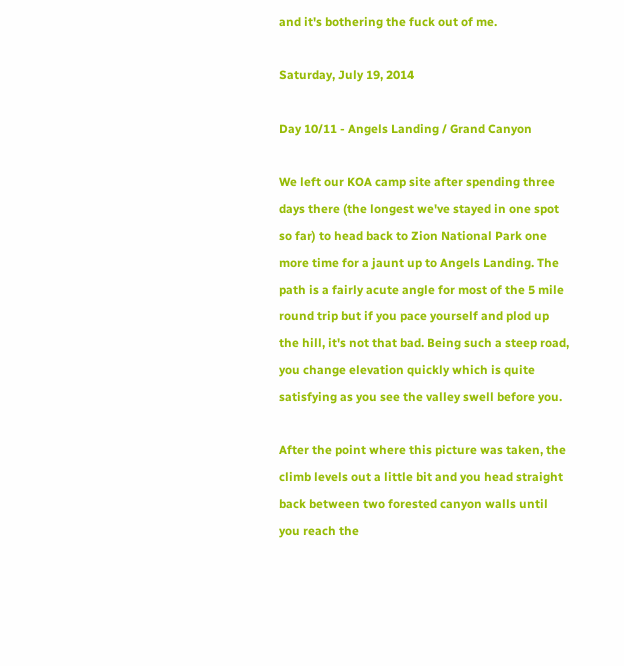and it's bothering the fuck out of me.

Saturday, July 19, 2014

Day 10/11 - Angels Landing / Grand Canyon

We left our KOA camp site after spending three days there (the longest we've stayed in one spot so far) to head back to Zion National Park one more time for a jaunt up to Angels Landing. The path is a fairly acute angle for most of the 5 mile round trip but if you pace yourself and plod up the hill, it's not that bad. Being such a steep road, you change elevation quickly which is quite satisfying as you see the valley swell before you.

After the point where this picture was taken, the climb levels out a little bit and you head straight back between two forested canyon walls until you reach the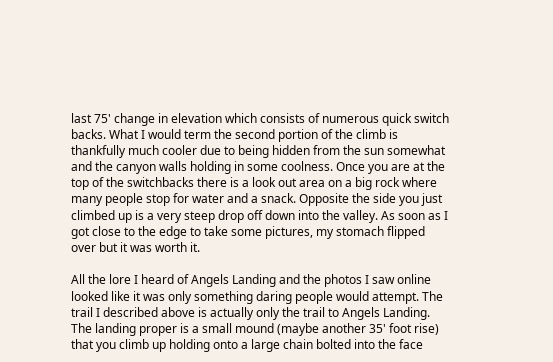last 75' change in elevation which consists of numerous quick switch backs. What I would term the second portion of the climb is thankfully much cooler due to being hidden from the sun somewhat and the canyon walls holding in some coolness. Once you are at the top of the switchbacks there is a look out area on a big rock where many people stop for water and a snack. Opposite the side you just climbed up is a very steep drop off down into the valley. As soon as I got close to the edge to take some pictures, my stomach flipped over but it was worth it.

All the lore I heard of Angels Landing and the photos I saw online looked like it was only something daring people would attempt. The trail I described above is actually only the trail to Angels Landing. The landing proper is a small mound (maybe another 35' foot rise) that you climb up holding onto a large chain bolted into the face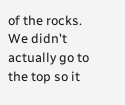of the rocks. We didn't actually go to the top so it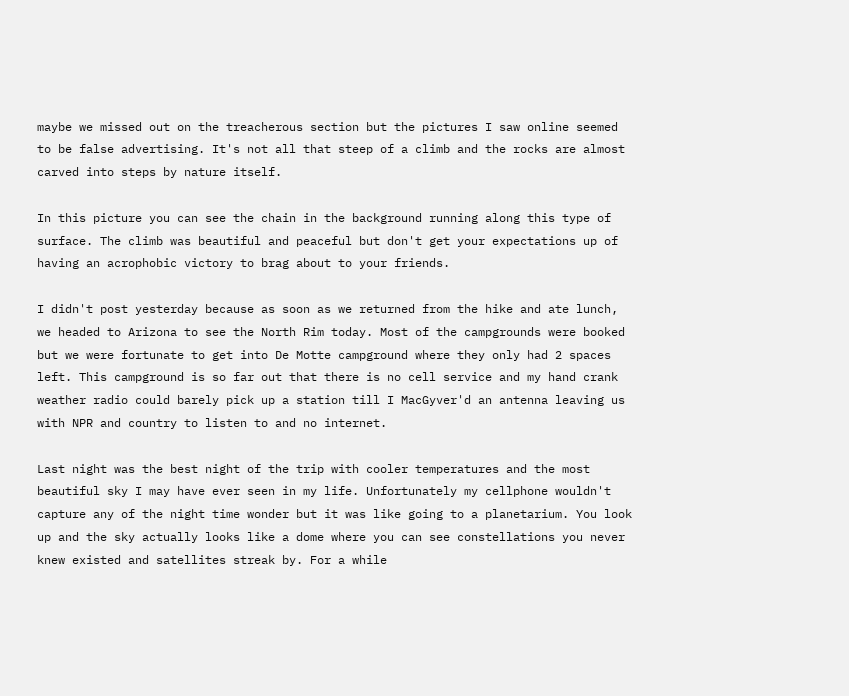maybe we missed out on the treacherous section but the pictures I saw online seemed to be false advertising. It's not all that steep of a climb and the rocks are almost carved into steps by nature itself.

In this picture you can see the chain in the background running along this type of surface. The climb was beautiful and peaceful but don't get your expectations up of having an acrophobic victory to brag about to your friends.

I didn't post yesterday because as soon as we returned from the hike and ate lunch, we headed to Arizona to see the North Rim today. Most of the campgrounds were booked but we were fortunate to get into De Motte campground where they only had 2 spaces left. This campground is so far out that there is no cell service and my hand crank weather radio could barely pick up a station till I MacGyver'd an antenna leaving us with NPR and country to listen to and no internet.

Last night was the best night of the trip with cooler temperatures and the most beautiful sky I may have ever seen in my life. Unfortunately my cellphone wouldn't capture any of the night time wonder but it was like going to a planetarium. You look up and the sky actually looks like a dome where you can see constellations you never knew existed and satellites streak by. For a while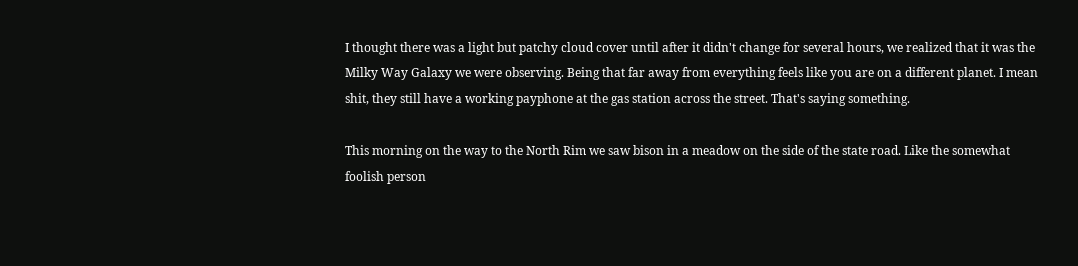I thought there was a light but patchy cloud cover until after it didn't change for several hours, we realized that it was the Milky Way Galaxy we were observing. Being that far away from everything feels like you are on a different planet. I mean shit, they still have a working payphone at the gas station across the street. That's saying something.

This morning on the way to the North Rim we saw bison in a meadow on the side of the state road. Like the somewhat foolish person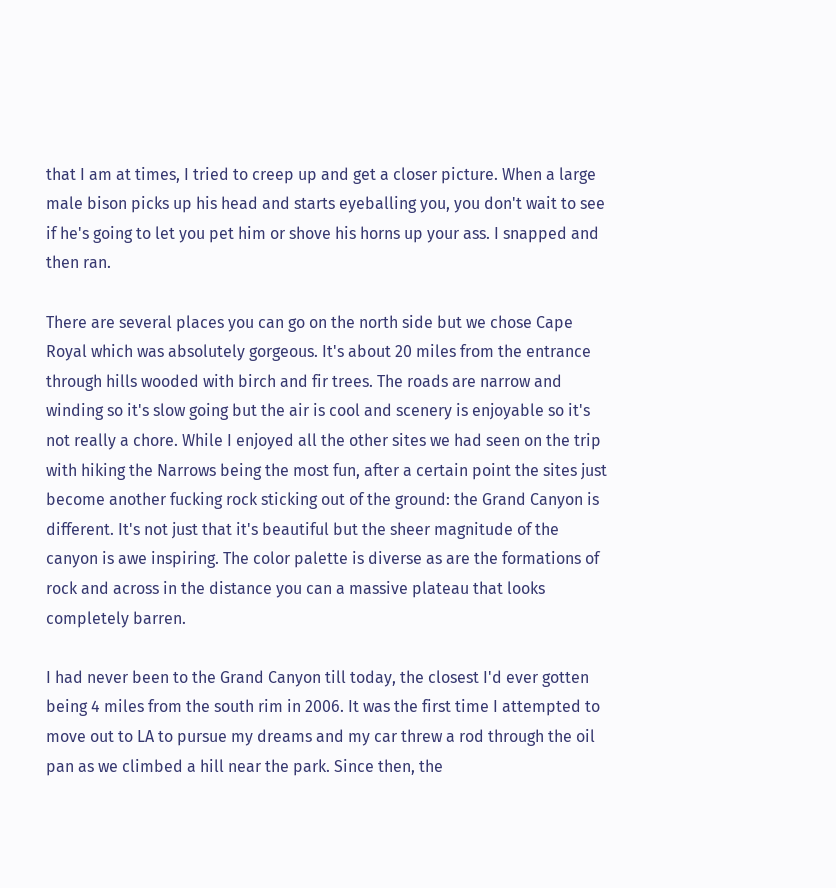that I am at times, I tried to creep up and get a closer picture. When a large male bison picks up his head and starts eyeballing you, you don't wait to see if he's going to let you pet him or shove his horns up your ass. I snapped and then ran.

There are several places you can go on the north side but we chose Cape Royal which was absolutely gorgeous. It's about 20 miles from the entrance through hills wooded with birch and fir trees. The roads are narrow and winding so it's slow going but the air is cool and scenery is enjoyable so it's not really a chore. While I enjoyed all the other sites we had seen on the trip with hiking the Narrows being the most fun, after a certain point the sites just become another fucking rock sticking out of the ground: the Grand Canyon is different. It's not just that it's beautiful but the sheer magnitude of the canyon is awe inspiring. The color palette is diverse as are the formations of rock and across in the distance you can a massive plateau that looks completely barren.

I had never been to the Grand Canyon till today, the closest I'd ever gotten being 4 miles from the south rim in 2006. It was the first time I attempted to move out to LA to pursue my dreams and my car threw a rod through the oil pan as we climbed a hill near the park. Since then, the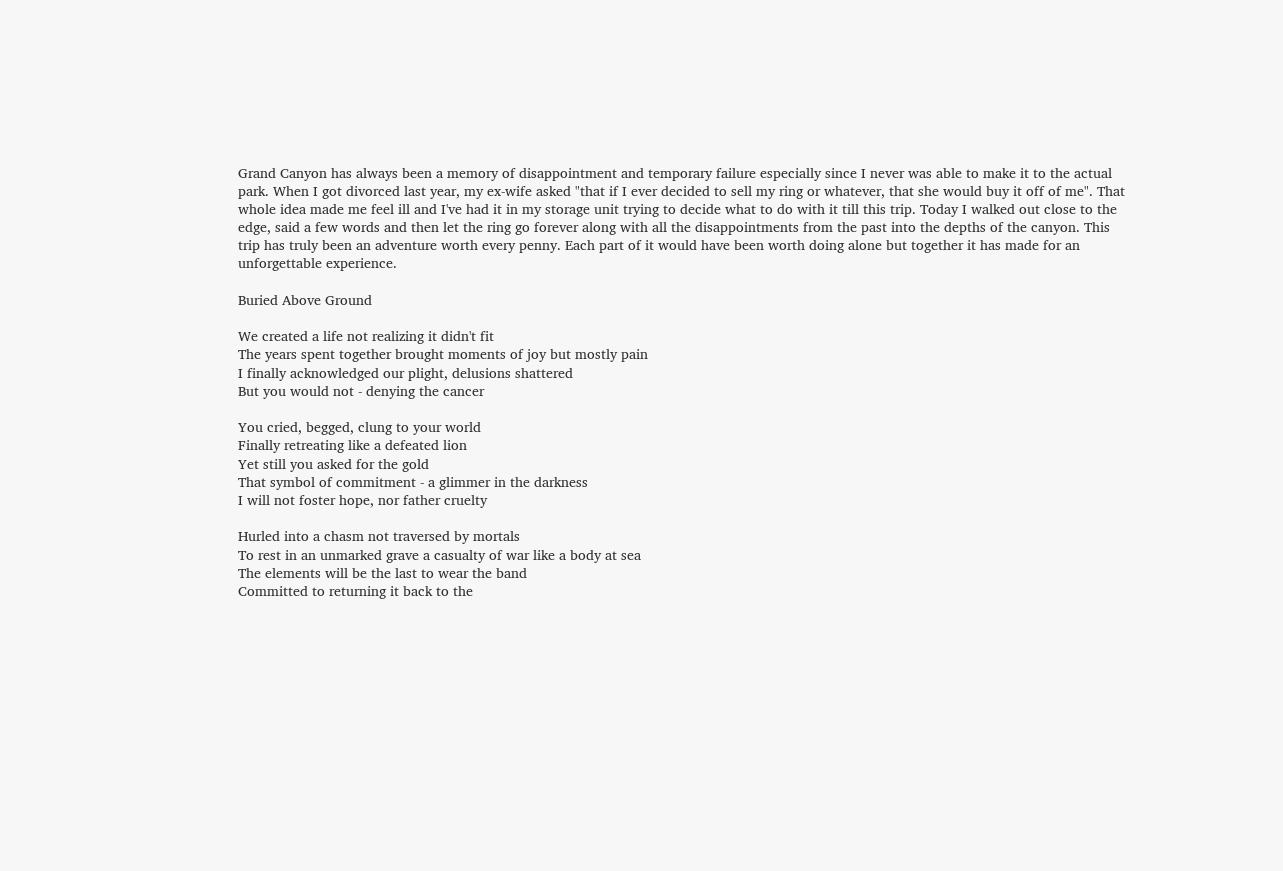Grand Canyon has always been a memory of disappointment and temporary failure especially since I never was able to make it to the actual park. When I got divorced last year, my ex-wife asked "that if I ever decided to sell my ring or whatever, that she would buy it off of me". That whole idea made me feel ill and I've had it in my storage unit trying to decide what to do with it till this trip. Today I walked out close to the edge, said a few words and then let the ring go forever along with all the disappointments from the past into the depths of the canyon. This trip has truly been an adventure worth every penny. Each part of it would have been worth doing alone but together it has made for an unforgettable experience.

Buried Above Ground

We created a life not realizing it didn't fit
The years spent together brought moments of joy but mostly pain
I finally acknowledged our plight, delusions shattered
But you would not - denying the cancer

You cried, begged, clung to your world
Finally retreating like a defeated lion
Yet still you asked for the gold
That symbol of commitment - a glimmer in the darkness
I will not foster hope, nor father cruelty

Hurled into a chasm not traversed by mortals
To rest in an unmarked grave a casualty of war like a body at sea
The elements will be the last to wear the band
Committed to returning it back to the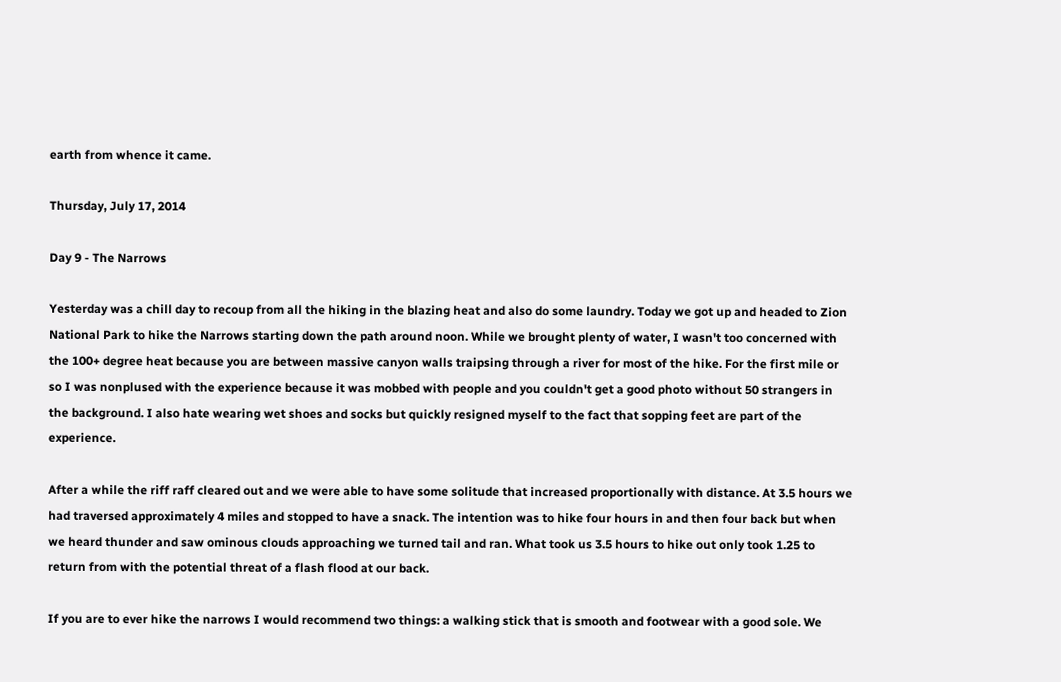earth from whence it came.

Thursday, July 17, 2014

Day 9 - The Narrows

Yesterday was a chill day to recoup from all the hiking in the blazing heat and also do some laundry. Today we got up and headed to Zion National Park to hike the Narrows starting down the path around noon. While we brought plenty of water, I wasn't too concerned with the 100+ degree heat because you are between massive canyon walls traipsing through a river for most of the hike. For the first mile or so I was nonplused with the experience because it was mobbed with people and you couldn't get a good photo without 50 strangers in the background. I also hate wearing wet shoes and socks but quickly resigned myself to the fact that sopping feet are part of the experience.

After a while the riff raff cleared out and we were able to have some solitude that increased proportionally with distance. At 3.5 hours we had traversed approximately 4 miles and stopped to have a snack. The intention was to hike four hours in and then four back but when we heard thunder and saw ominous clouds approaching we turned tail and ran. What took us 3.5 hours to hike out only took 1.25 to return from with the potential threat of a flash flood at our back.

If you are to ever hike the narrows I would recommend two things: a walking stick that is smooth and footwear with a good sole. We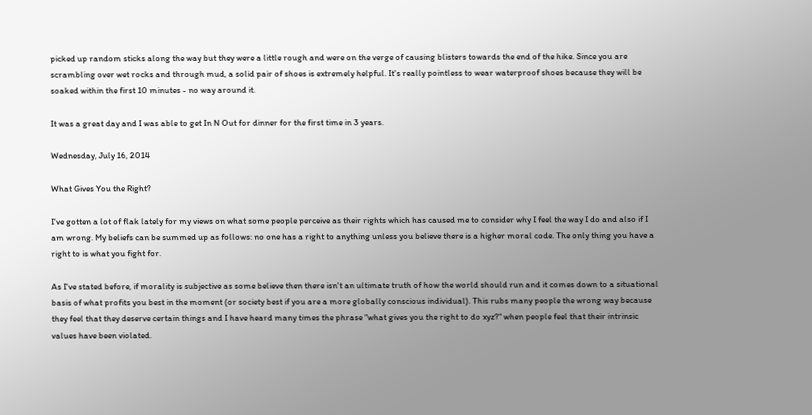picked up random sticks along the way but they were a little rough and were on the verge of causing blisters towards the end of the hike. Since you are scrambling over wet rocks and through mud, a solid pair of shoes is extremely helpful. It's really pointless to wear waterproof shoes because they will be soaked within the first 10 minutes - no way around it.

It was a great day and I was able to get In N Out for dinner for the first time in 3 years.

Wednesday, July 16, 2014

What Gives You the Right?

I've gotten a lot of flak lately for my views on what some people perceive as their rights which has caused me to consider why I feel the way I do and also if I am wrong. My beliefs can be summed up as follows: no one has a right to anything unless you believe there is a higher moral code. The only thing you have a right to is what you fight for.

As I've stated before, if morality is subjective as some believe then there isn't an ultimate truth of how the world should run and it comes down to a situational basis of what profits you best in the moment (or society best if you are a more globally conscious individual). This rubs many people the wrong way because they feel that they deserve certain things and I have heard many times the phrase "what gives you the right to do xyz?" when people feel that their intrinsic values have been violated.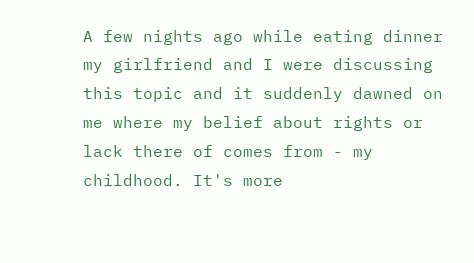A few nights ago while eating dinner my girlfriend and I were discussing this topic and it suddenly dawned on me where my belief about rights or lack there of comes from - my childhood. It's more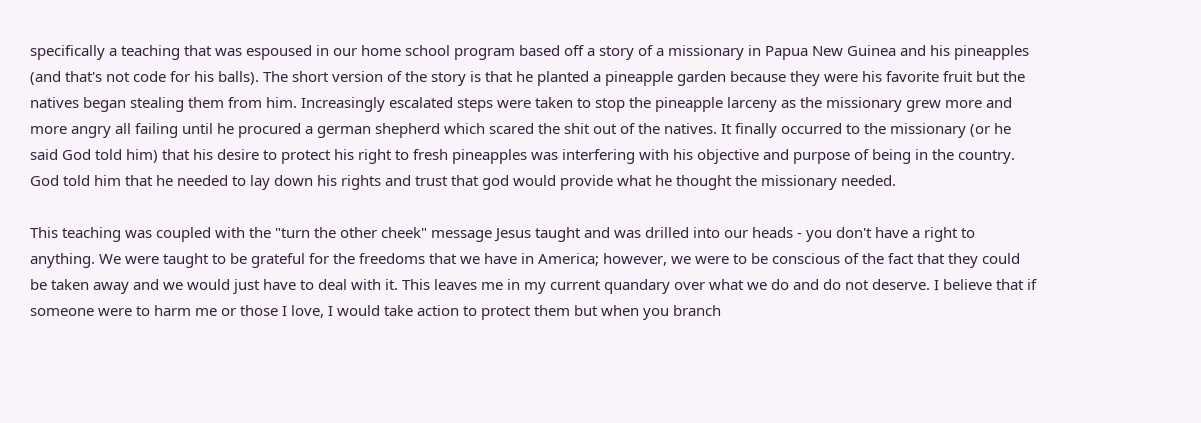specifically a teaching that was espoused in our home school program based off a story of a missionary in Papua New Guinea and his pineapples (and that's not code for his balls). The short version of the story is that he planted a pineapple garden because they were his favorite fruit but the natives began stealing them from him. Increasingly escalated steps were taken to stop the pineapple larceny as the missionary grew more and more angry all failing until he procured a german shepherd which scared the shit out of the natives. It finally occurred to the missionary (or he said God told him) that his desire to protect his right to fresh pineapples was interfering with his objective and purpose of being in the country. God told him that he needed to lay down his rights and trust that god would provide what he thought the missionary needed.

This teaching was coupled with the "turn the other cheek" message Jesus taught and was drilled into our heads - you don't have a right to anything. We were taught to be grateful for the freedoms that we have in America; however, we were to be conscious of the fact that they could be taken away and we would just have to deal with it. This leaves me in my current quandary over what we do and do not deserve. I believe that if someone were to harm me or those I love, I would take action to protect them but when you branch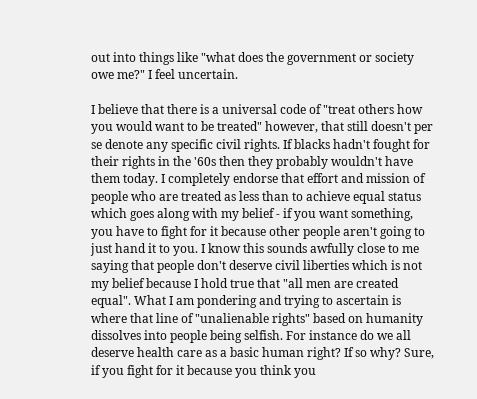out into things like "what does the government or society owe me?" I feel uncertain.

I believe that there is a universal code of "treat others how you would want to be treated" however, that still doesn't per se denote any specific civil rights. If blacks hadn't fought for their rights in the '60s then they probably wouldn't have them today. I completely endorse that effort and mission of people who are treated as less than to achieve equal status which goes along with my belief - if you want something, you have to fight for it because other people aren't going to just hand it to you. I know this sounds awfully close to me saying that people don't deserve civil liberties which is not my belief because I hold true that "all men are created equal". What I am pondering and trying to ascertain is where that line of "unalienable rights" based on humanity dissolves into people being selfish. For instance do we all deserve health care as a basic human right? If so why? Sure, if you fight for it because you think you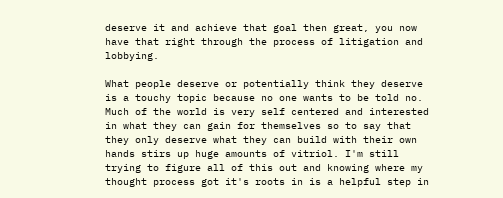deserve it and achieve that goal then great, you now have that right through the process of litigation and lobbying.

What people deserve or potentially think they deserve is a touchy topic because no one wants to be told no. Much of the world is very self centered and interested in what they can gain for themselves so to say that they only deserve what they can build with their own hands stirs up huge amounts of vitriol. I'm still trying to figure all of this out and knowing where my thought process got it's roots in is a helpful step in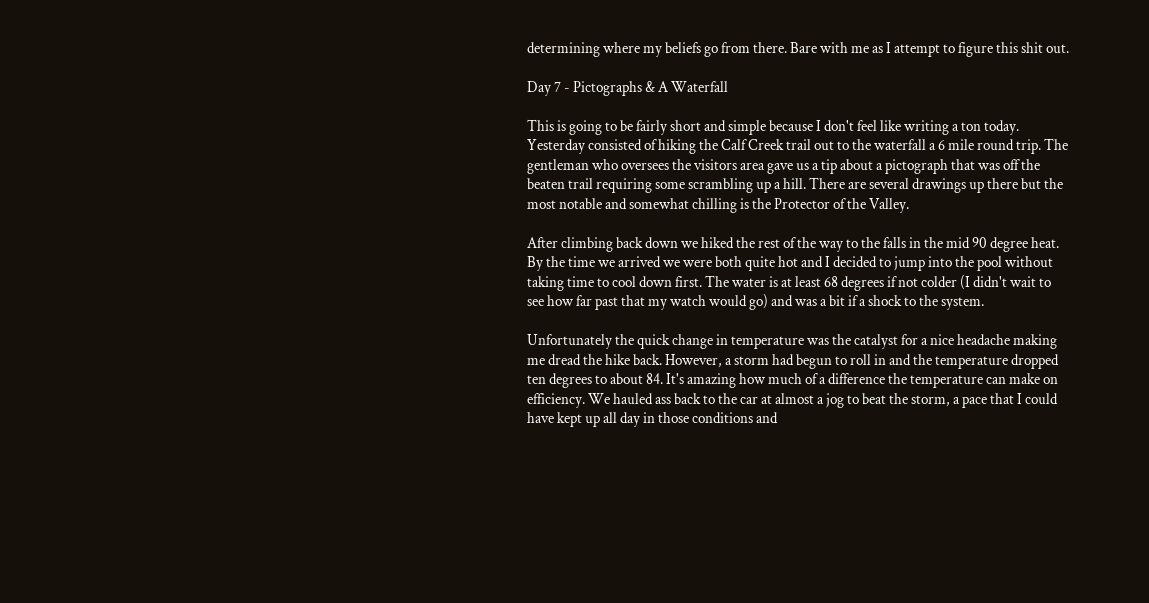determining where my beliefs go from there. Bare with me as I attempt to figure this shit out.

Day 7 - Pictographs & A Waterfall

This is going to be fairly short and simple because I don't feel like writing a ton today. Yesterday consisted of hiking the Calf Creek trail out to the waterfall a 6 mile round trip. The gentleman who oversees the visitors area gave us a tip about a pictograph that was off the beaten trail requiring some scrambling up a hill. There are several drawings up there but the most notable and somewhat chilling is the Protector of the Valley.

After climbing back down we hiked the rest of the way to the falls in the mid 90 degree heat. By the time we arrived we were both quite hot and I decided to jump into the pool without taking time to cool down first. The water is at least 68 degrees if not colder (I didn't wait to see how far past that my watch would go) and was a bit if a shock to the system.

Unfortunately the quick change in temperature was the catalyst for a nice headache making me dread the hike back. However, a storm had begun to roll in and the temperature dropped ten degrees to about 84. It's amazing how much of a difference the temperature can make on efficiency. We hauled ass back to the car at almost a jog to beat the storm, a pace that I could have kept up all day in those conditions and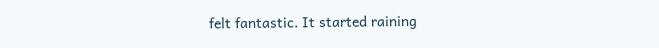felt fantastic. It started raining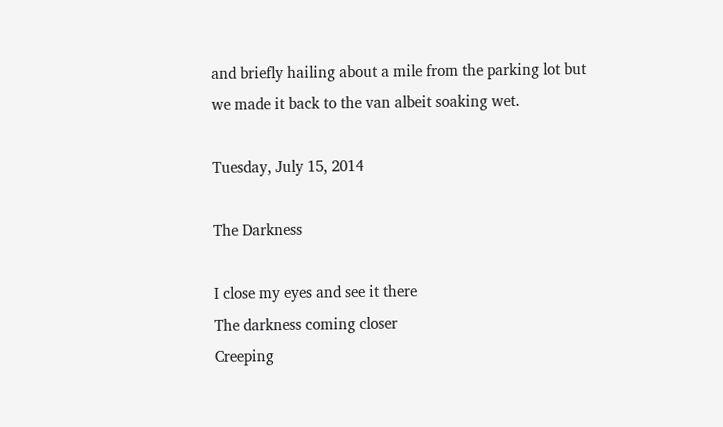and briefly hailing about a mile from the parking lot but we made it back to the van albeit soaking wet.

Tuesday, July 15, 2014

The Darkness

I close my eyes and see it there
The darkness coming closer
Creeping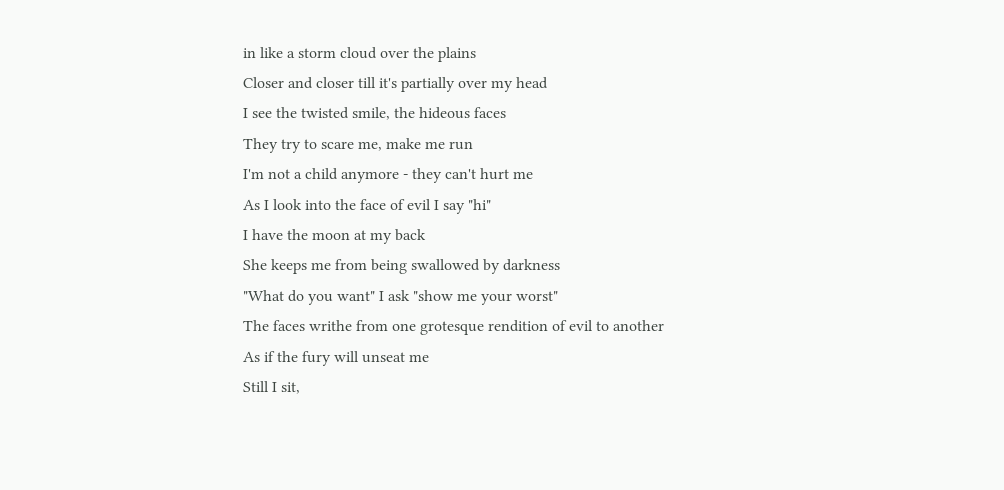in like a storm cloud over the plains
Closer and closer till it's partially over my head
I see the twisted smile, the hideous faces
They try to scare me, make me run
I'm not a child anymore - they can't hurt me
As I look into the face of evil I say "hi"
I have the moon at my back
She keeps me from being swallowed by darkness
"What do you want" I ask "show me your worst"
The faces writhe from one grotesque rendition of evil to another
As if the fury will unseat me
Still I sit,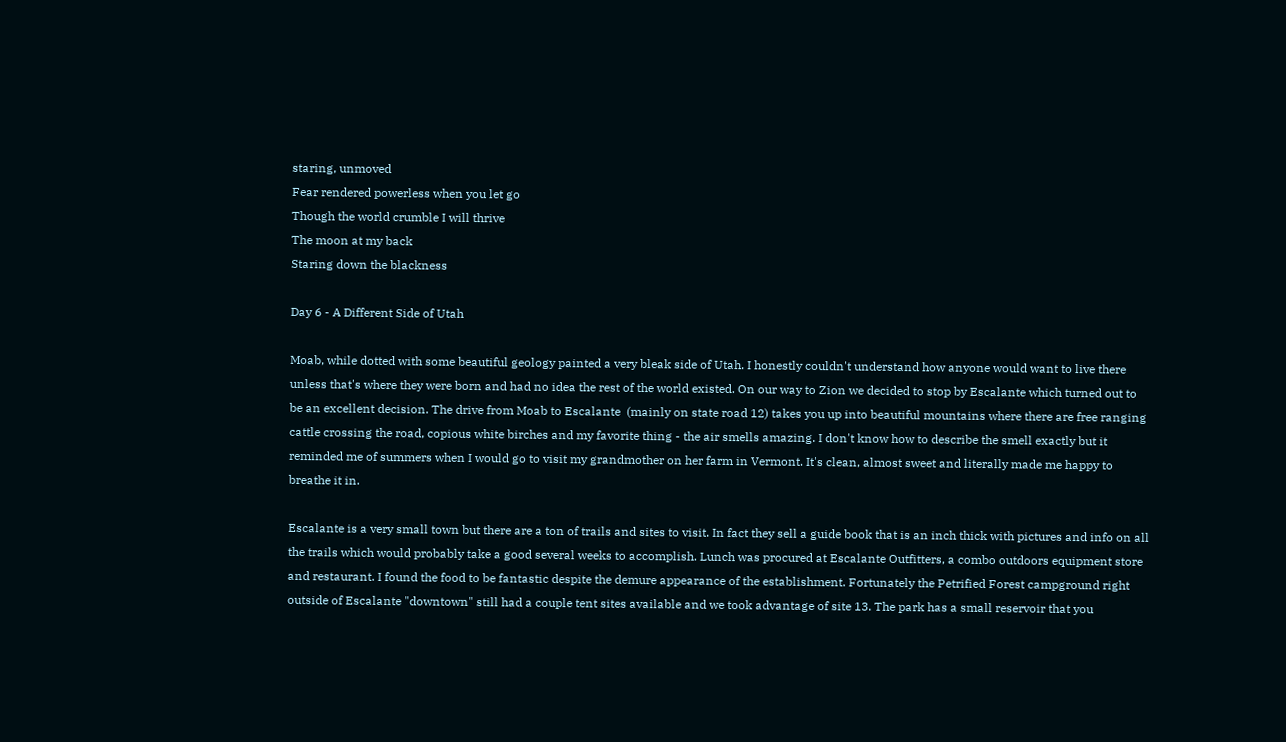staring, unmoved
Fear rendered powerless when you let go
Though the world crumble I will thrive
The moon at my back
Staring down the blackness

Day 6 - A Different Side of Utah

Moab, while dotted with some beautiful geology painted a very bleak side of Utah. I honestly couldn't understand how anyone would want to live there unless that's where they were born and had no idea the rest of the world existed. On our way to Zion we decided to stop by Escalante which turned out to be an excellent decision. The drive from Moab to Escalante  (mainly on state road 12) takes you up into beautiful mountains where there are free ranging cattle crossing the road, copious white birches and my favorite thing - the air smells amazing. I don't know how to describe the smell exactly but it reminded me of summers when I would go to visit my grandmother on her farm in Vermont. It's clean, almost sweet and literally made me happy to breathe it in.

Escalante is a very small town but there are a ton of trails and sites to visit. In fact they sell a guide book that is an inch thick with pictures and info on all the trails which would probably take a good several weeks to accomplish. Lunch was procured at Escalante Outfitters, a combo outdoors equipment store and restaurant. I found the food to be fantastic despite the demure appearance of the establishment. Fortunately the Petrified Forest campground right outside of Escalante "downtown" still had a couple tent sites available and we took advantage of site 13. The park has a small reservoir that you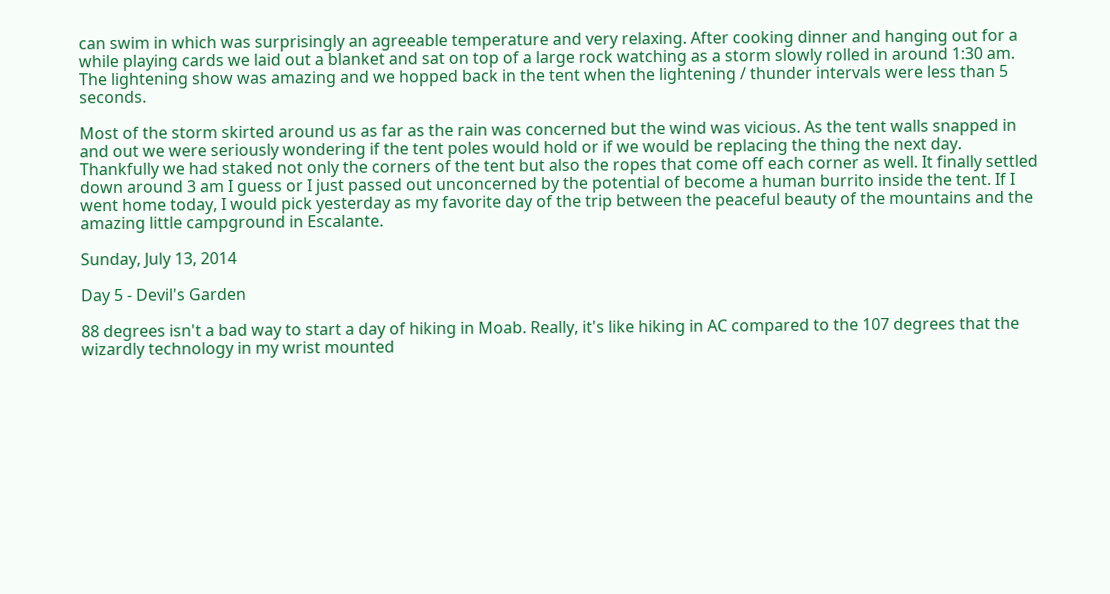can swim in which was surprisingly an agreeable temperature and very relaxing. After cooking dinner and hanging out for a while playing cards we laid out a blanket and sat on top of a large rock watching as a storm slowly rolled in around 1:30 am. The lightening show was amazing and we hopped back in the tent when the lightening / thunder intervals were less than 5 seconds.

Most of the storm skirted around us as far as the rain was concerned but the wind was vicious. As the tent walls snapped in and out we were seriously wondering if the tent poles would hold or if we would be replacing the thing the next day. Thankfully we had staked not only the corners of the tent but also the ropes that come off each corner as well. It finally settled down around 3 am I guess or I just passed out unconcerned by the potential of become a human burrito inside the tent. If I went home today, I would pick yesterday as my favorite day of the trip between the peaceful beauty of the mountains and the amazing little campground in Escalante.

Sunday, July 13, 2014

Day 5 - Devil's Garden

88 degrees isn't a bad way to start a day of hiking in Moab. Really, it's like hiking in AC compared to the 107 degrees that the wizardly technology in my wrist mounted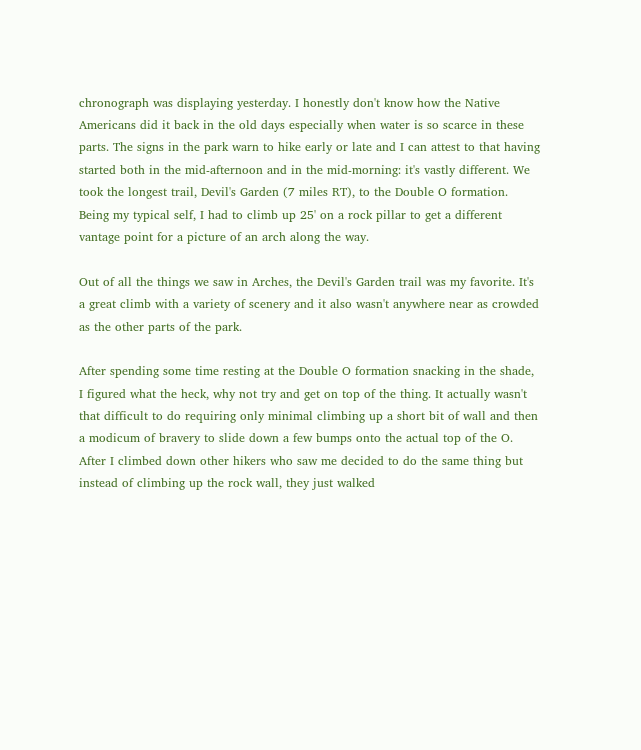chronograph was displaying yesterday. I honestly don't know how the Native Americans did it back in the old days especially when water is so scarce in these parts. The signs in the park warn to hike early or late and I can attest to that having started both in the mid-afternoon and in the mid-morning: it's vastly different. We took the longest trail, Devil's Garden (7 miles RT), to the Double O formation. Being my typical self, I had to climb up 25' on a rock pillar to get a different vantage point for a picture of an arch along the way.

Out of all the things we saw in Arches, the Devil's Garden trail was my favorite. It's a great climb with a variety of scenery and it also wasn't anywhere near as crowded as the other parts of the park.

After spending some time resting at the Double O formation snacking in the shade, I figured what the heck, why not try and get on top of the thing. It actually wasn't that difficult to do requiring only minimal climbing up a short bit of wall and then a modicum of bravery to slide down a few bumps onto the actual top of the O. After I climbed down other hikers who saw me decided to do the same thing but instead of climbing up the rock wall, they just walked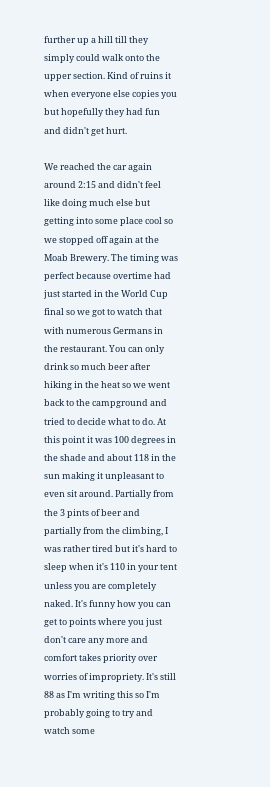further up a hill till they simply could walk onto the upper section. Kind of ruins it when everyone else copies you but hopefully they had fun and didn't get hurt.

We reached the car again around 2:15 and didn't feel like doing much else but getting into some place cool so we stopped off again at the Moab Brewery. The timing was perfect because overtime had just started in the World Cup final so we got to watch that with numerous Germans in the restaurant. You can only drink so much beer after hiking in the heat so we went back to the campground and tried to decide what to do. At this point it was 100 degrees in the shade and about 118 in the sun making it unpleasant to even sit around. Partially from the 3 pints of beer and partially from the climbing, I was rather tired but it's hard to sleep when it's 110 in your tent unless you are completely naked. It's funny how you can get to points where you just don't care any more and comfort takes priority over worries of impropriety. It's still 88 as I'm writing this so I'm probably going to try and watch some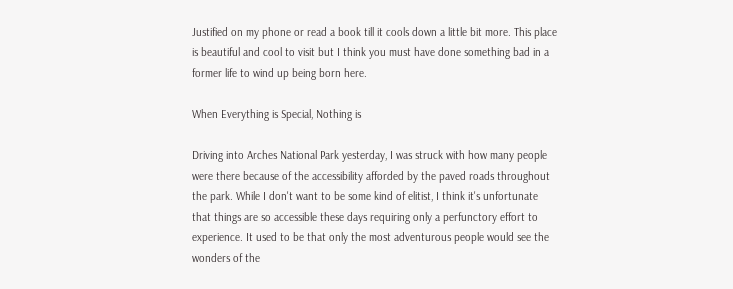Justified on my phone or read a book till it cools down a little bit more. This place is beautiful and cool to visit but I think you must have done something bad in a former life to wind up being born here.

When Everything is Special, Nothing is

Driving into Arches National Park yesterday, I was struck with how many people were there because of the accessibility afforded by the paved roads throughout the park. While I don't want to be some kind of elitist, I think it's unfortunate that things are so accessible these days requiring only a perfunctory effort to experience. It used to be that only the most adventurous people would see the wonders of the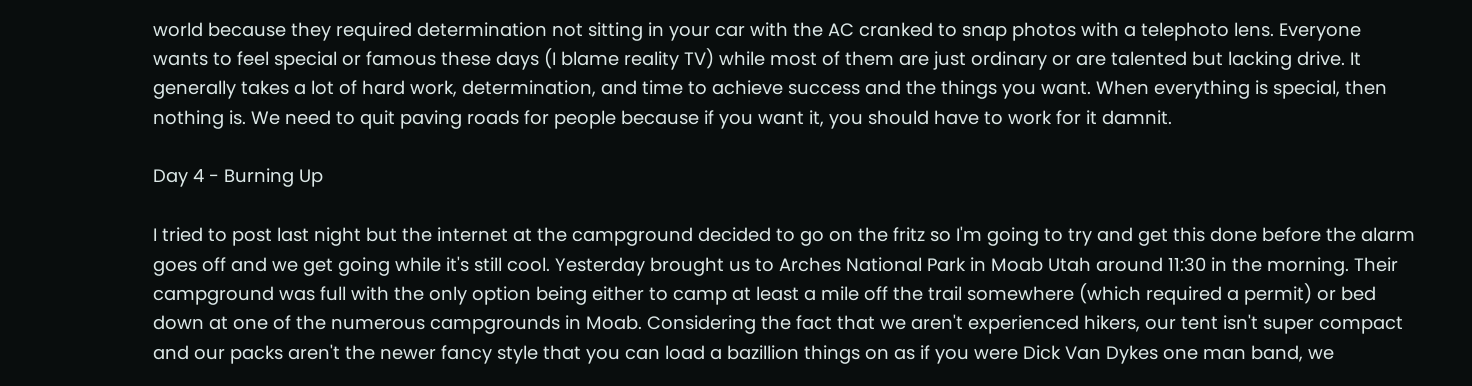world because they required determination not sitting in your car with the AC cranked to snap photos with a telephoto lens. Everyone wants to feel special or famous these days (I blame reality TV) while most of them are just ordinary or are talented but lacking drive. It generally takes a lot of hard work, determination, and time to achieve success and the things you want. When everything is special, then nothing is. We need to quit paving roads for people because if you want it, you should have to work for it damnit.

Day 4 - Burning Up

I tried to post last night but the internet at the campground decided to go on the fritz so I'm going to try and get this done before the alarm goes off and we get going while it's still cool. Yesterday brought us to Arches National Park in Moab Utah around 11:30 in the morning. Their campground was full with the only option being either to camp at least a mile off the trail somewhere (which required a permit) or bed down at one of the numerous campgrounds in Moab. Considering the fact that we aren't experienced hikers, our tent isn't super compact and our packs aren't the newer fancy style that you can load a bazillion things on as if you were Dick Van Dykes one man band, we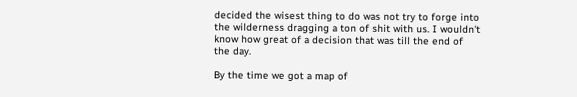decided the wisest thing to do was not try to forge into the wilderness dragging a ton of shit with us. I wouldn't know how great of a decision that was till the end of the day.

By the time we got a map of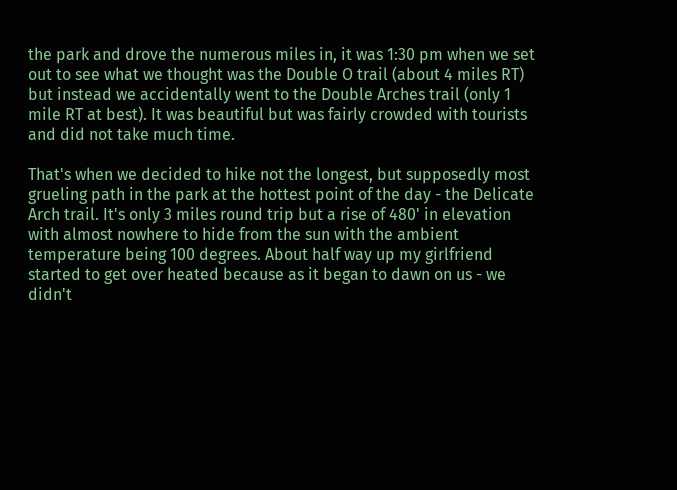the park and drove the numerous miles in, it was 1:30 pm when we set out to see what we thought was the Double O trail (about 4 miles RT) but instead we accidentally went to the Double Arches trail (only 1 mile RT at best). It was beautiful but was fairly crowded with tourists and did not take much time.

That's when we decided to hike not the longest, but supposedly most grueling path in the park at the hottest point of the day - the Delicate Arch trail. It's only 3 miles round trip but a rise of 480' in elevation with almost nowhere to hide from the sun with the ambient temperature being 100 degrees. About half way up my girlfriend started to get over heated because as it began to dawn on us - we didn't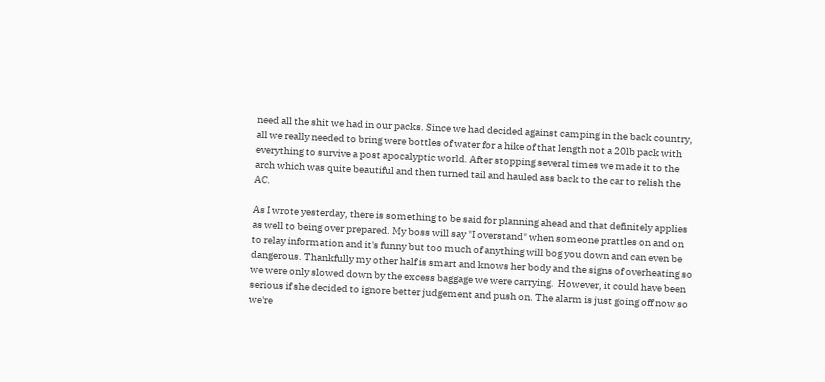need all the shit we had in our packs. Since we had decided against camping in the back country, all we really needed to bring were bottles of water for a hike of that length not a 20lb pack with everything to survive a post apocalyptic world. After stopping several times we made it to the arch which was quite beautiful and then turned tail and hauled ass back to the car to relish the AC.

As I wrote yesterday, there is something to be said for planning ahead and that definitely applies as well to being over prepared. My boss will say "I overstand" when someone prattles on and on to relay information and it's funny but too much of anything will bog you down and can even be dangerous. Thankfully my other half is smart and knows her body and the signs of overheating so we were only slowed down by the excess baggage we were carrying.  However, it could have been serious if she decided to ignore better judgement and push on. The alarm is just going off now so we're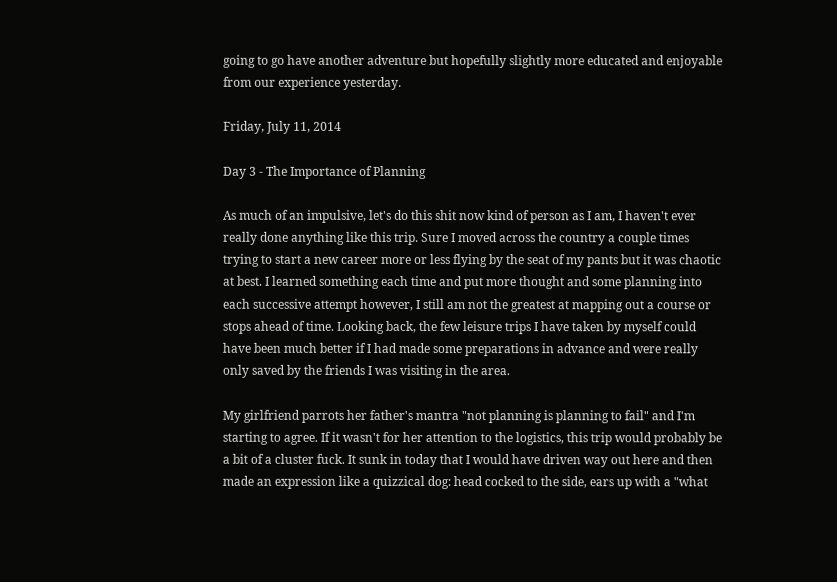going to go have another adventure but hopefully slightly more educated and enjoyable from our experience yesterday.

Friday, July 11, 2014

Day 3 - The Importance of Planning

As much of an impulsive, let's do this shit now kind of person as I am, I haven't ever really done anything like this trip. Sure I moved across the country a couple times trying to start a new career more or less flying by the seat of my pants but it was chaotic at best. I learned something each time and put more thought and some planning into each successive attempt however, I still am not the greatest at mapping out a course or stops ahead of time. Looking back, the few leisure trips I have taken by myself could have been much better if I had made some preparations in advance and were really only saved by the friends I was visiting in the area.

My girlfriend parrots her father's mantra "not planning is planning to fail" and I'm starting to agree. If it wasn't for her attention to the logistics, this trip would probably be a bit of a cluster fuck. It sunk in today that I would have driven way out here and then made an expression like a quizzical dog: head cocked to the side, ears up with a "what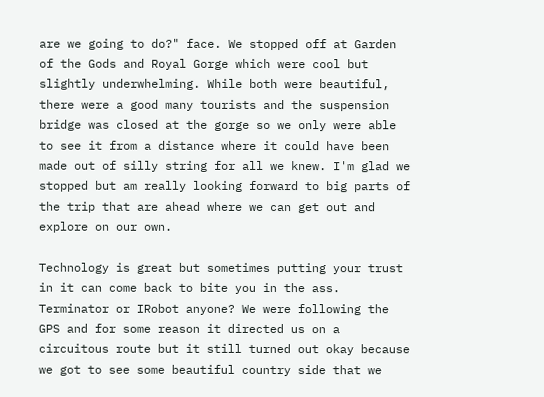are we going to do?" face. We stopped off at Garden of the Gods and Royal Gorge which were cool but slightly underwhelming. While both were beautiful, there were a good many tourists and the suspension bridge was closed at the gorge so we only were able to see it from a distance where it could have been made out of silly string for all we knew. I'm glad we stopped but am really looking forward to big parts of the trip that are ahead where we can get out and explore on our own.

Technology is great but sometimes putting your trust in it can come back to bite you in the ass. Terminator or IRobot anyone? We were following the GPS and for some reason it directed us on a circuitous route but it still turned out okay because we got to see some beautiful country side that we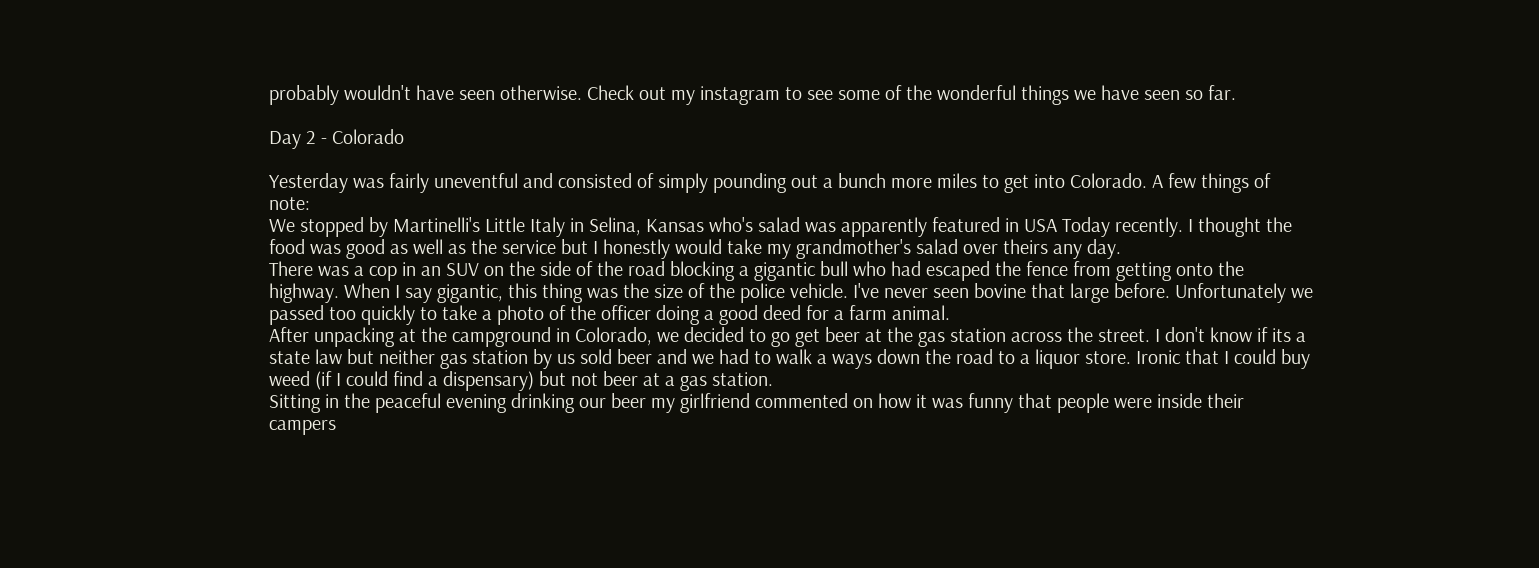probably wouldn't have seen otherwise. Check out my instagram to see some of the wonderful things we have seen so far.

Day 2 - Colorado

Yesterday was fairly uneventful and consisted of simply pounding out a bunch more miles to get into Colorado. A few things of note:
We stopped by Martinelli's Little Italy in Selina, Kansas who's salad was apparently featured in USA Today recently. I thought the food was good as well as the service but I honestly would take my grandmother's salad over theirs any day.
There was a cop in an SUV on the side of the road blocking a gigantic bull who had escaped the fence from getting onto the highway. When I say gigantic, this thing was the size of the police vehicle. I've never seen bovine that large before. Unfortunately we passed too quickly to take a photo of the officer doing a good deed for a farm animal.
After unpacking at the campground in Colorado, we decided to go get beer at the gas station across the street. I don't know if its a state law but neither gas station by us sold beer and we had to walk a ways down the road to a liquor store. Ironic that I could buy weed (if I could find a dispensary) but not beer at a gas station.
Sitting in the peaceful evening drinking our beer my girlfriend commented on how it was funny that people were inside their campers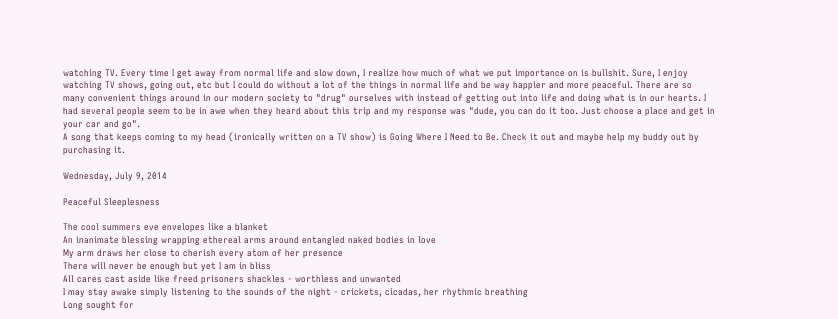watching TV. Every time I get away from normal life and slow down, I realize how much of what we put importance on is bullshit. Sure, I enjoy watching TV shows, going out, etc but I could do without a lot of the things in normal life and be way happier and more peaceful. There are so many convenient things around in our modern society to "drug" ourselves with instead of getting out into life and doing what is in our hearts. I had several people seem to be in awe when they heard about this trip and my response was "dude, you can do it too. Just choose a place and get in your car and go".
A song that keeps coming to my head (ironically written on a TV show) is Going Where I Need to Be. Check it out and maybe help my buddy out by purchasing it.

Wednesday, July 9, 2014

Peaceful Sleeplesness

The cool summers eve envelopes like a blanket
An inanimate blessing wrapping ethereal arms around entangled naked bodies in love
My arm draws her close to cherish every atom of her presence
There will never be enough but yet I am in bliss
All cares cast aside like freed prisoners shackles - worthless and unwanted
I may stay awake simply listening to the sounds of the night - crickets, cicadas, her rhythmic breathing
Long sought for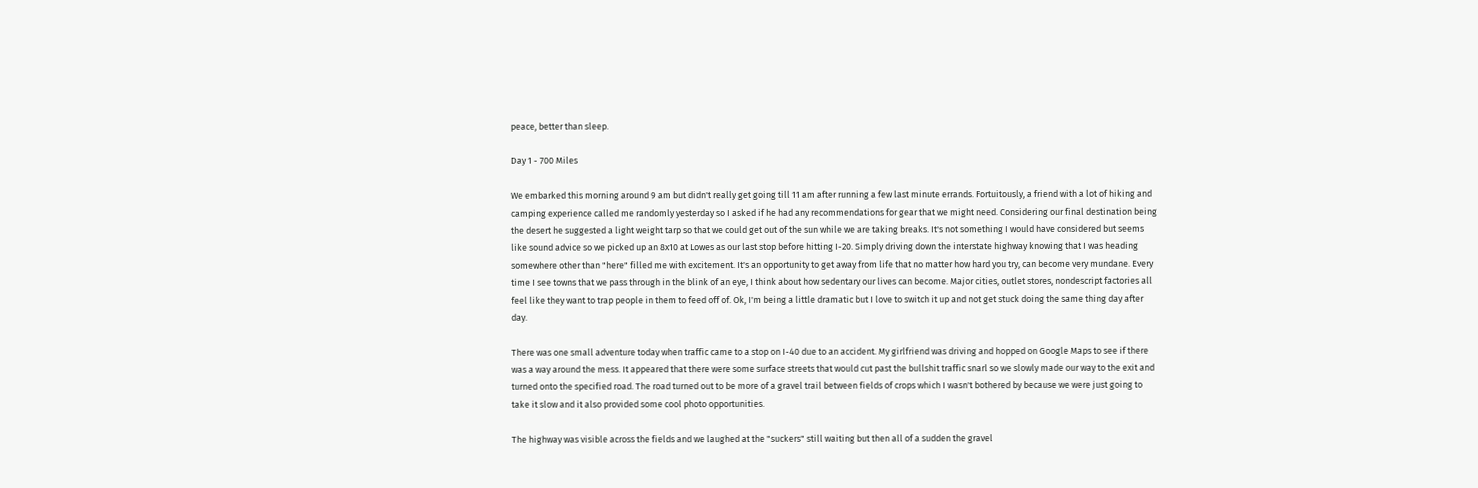peace, better than sleep.

Day 1 - 700 Miles

We embarked this morning around 9 am but didn't really get going till 11 am after running a few last minute errands. Fortuitously, a friend with a lot of hiking and camping experience called me randomly yesterday so I asked if he had any recommendations for gear that we might need. Considering our final destination being the desert he suggested a light weight tarp so that we could get out of the sun while we are taking breaks. It's not something I would have considered but seems like sound advice so we picked up an 8x10 at Lowes as our last stop before hitting I-20. Simply driving down the interstate highway knowing that I was heading somewhere other than "here" filled me with excitement. It's an opportunity to get away from life that no matter how hard you try, can become very mundane. Every time I see towns that we pass through in the blink of an eye, I think about how sedentary our lives can become. Major cities, outlet stores, nondescript factories all feel like they want to trap people in them to feed off of. Ok, I'm being a little dramatic but I love to switch it up and not get stuck doing the same thing day after day.

There was one small adventure today when traffic came to a stop on I-40 due to an accident. My girlfriend was driving and hopped on Google Maps to see if there was a way around the mess. It appeared that there were some surface streets that would cut past the bullshit traffic snarl so we slowly made our way to the exit and turned onto the specified road. The road turned out to be more of a gravel trail between fields of crops which I wasn't bothered by because we were just going to take it slow and it also provided some cool photo opportunities.

The highway was visible across the fields and we laughed at the "suckers" still waiting but then all of a sudden the gravel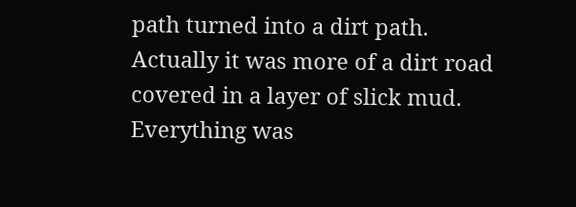path turned into a dirt path. Actually it was more of a dirt road covered in a layer of slick mud. Everything was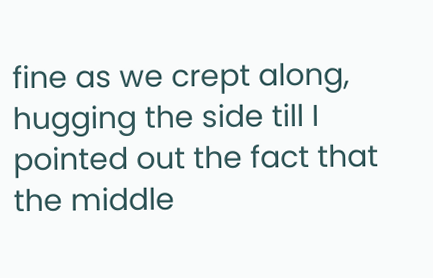fine as we crept along, hugging the side till I pointed out the fact that the middle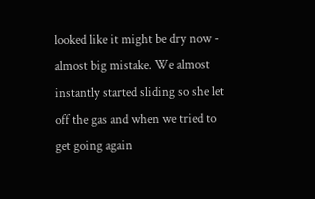looked like it might be dry now - almost big mistake. We almost instantly started sliding so she let off the gas and when we tried to get going again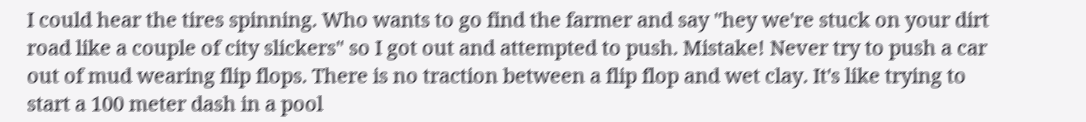I could hear the tires spinning. Who wants to go find the farmer and say "hey we're stuck on your dirt road like a couple of city slickers" so I got out and attempted to push. Mistake! Never try to push a car out of mud wearing flip flops. There is no traction between a flip flop and wet clay. It's like trying to start a 100 meter dash in a pool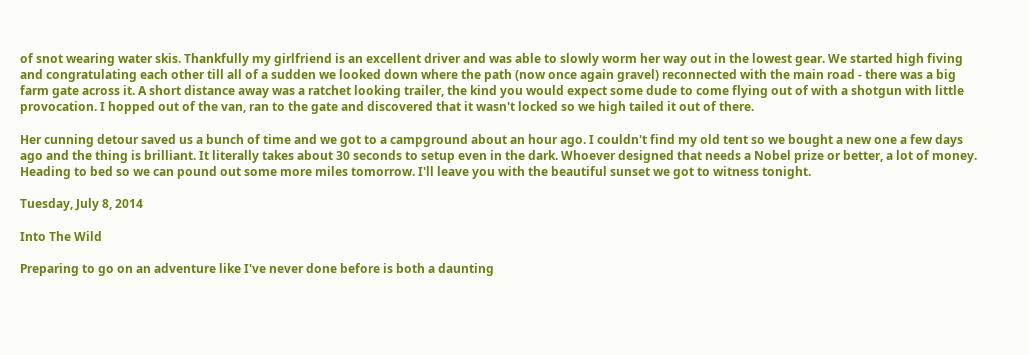of snot wearing water skis. Thankfully my girlfriend is an excellent driver and was able to slowly worm her way out in the lowest gear. We started high fiving and congratulating each other till all of a sudden we looked down where the path (now once again gravel) reconnected with the main road - there was a big farm gate across it. A short distance away was a ratchet looking trailer, the kind you would expect some dude to come flying out of with a shotgun with little provocation. I hopped out of the van, ran to the gate and discovered that it wasn't locked so we high tailed it out of there.

Her cunning detour saved us a bunch of time and we got to a campground about an hour ago. I couldn't find my old tent so we bought a new one a few days ago and the thing is brilliant. It literally takes about 30 seconds to setup even in the dark. Whoever designed that needs a Nobel prize or better, a lot of money. Heading to bed so we can pound out some more miles tomorrow. I'll leave you with the beautiful sunset we got to witness tonight.

Tuesday, July 8, 2014

Into The Wild

Preparing to go on an adventure like I've never done before is both a daunting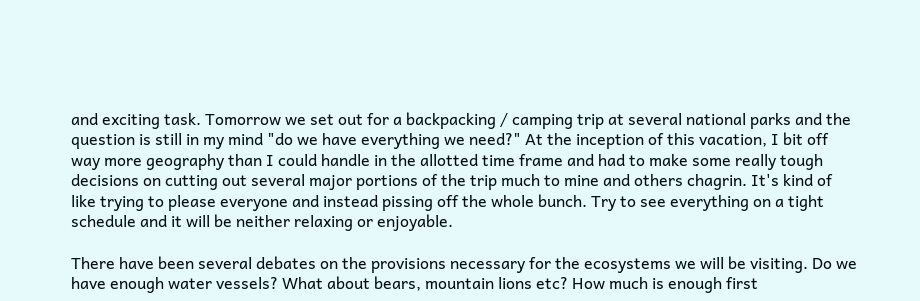and exciting task. Tomorrow we set out for a backpacking / camping trip at several national parks and the question is still in my mind "do we have everything we need?" At the inception of this vacation, I bit off way more geography than I could handle in the allotted time frame and had to make some really tough decisions on cutting out several major portions of the trip much to mine and others chagrin. It's kind of like trying to please everyone and instead pissing off the whole bunch. Try to see everything on a tight schedule and it will be neither relaxing or enjoyable.

There have been several debates on the provisions necessary for the ecosystems we will be visiting. Do we have enough water vessels? What about bears, mountain lions etc? How much is enough first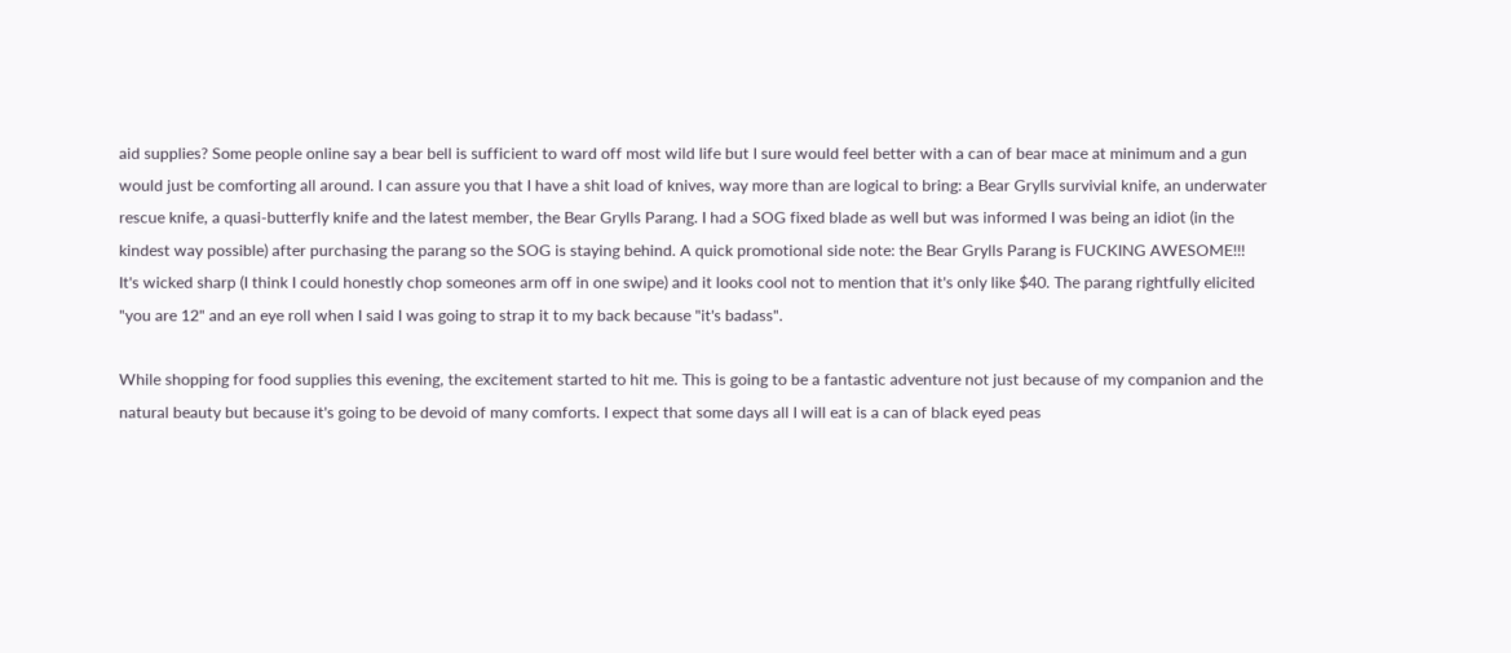aid supplies? Some people online say a bear bell is sufficient to ward off most wild life but I sure would feel better with a can of bear mace at minimum and a gun would just be comforting all around. I can assure you that I have a shit load of knives, way more than are logical to bring: a Bear Grylls survivial knife, an underwater rescue knife, a quasi-butterfly knife and the latest member, the Bear Grylls Parang. I had a SOG fixed blade as well but was informed I was being an idiot (in the kindest way possible) after purchasing the parang so the SOG is staying behind. A quick promotional side note: the Bear Grylls Parang is FUCKING AWESOME!!! It's wicked sharp (I think I could honestly chop someones arm off in one swipe) and it looks cool not to mention that it's only like $40. The parang rightfully elicited "you are 12" and an eye roll when I said I was going to strap it to my back because "it's badass".

While shopping for food supplies this evening, the excitement started to hit me. This is going to be a fantastic adventure not just because of my companion and the natural beauty but because it's going to be devoid of many comforts. I expect that some days all I will eat is a can of black eyed peas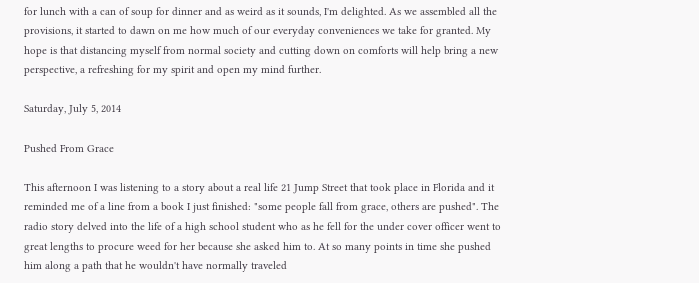for lunch with a can of soup for dinner and as weird as it sounds, I'm delighted. As we assembled all the provisions, it started to dawn on me how much of our everyday conveniences we take for granted. My hope is that distancing myself from normal society and cutting down on comforts will help bring a new perspective, a refreshing for my spirit and open my mind further.

Saturday, July 5, 2014

Pushed From Grace

This afternoon I was listening to a story about a real life 21 Jump Street that took place in Florida and it reminded me of a line from a book I just finished: "some people fall from grace, others are pushed". The radio story delved into the life of a high school student who as he fell for the under cover officer went to great lengths to procure weed for her because she asked him to. At so many points in time she pushed him along a path that he wouldn't have normally traveled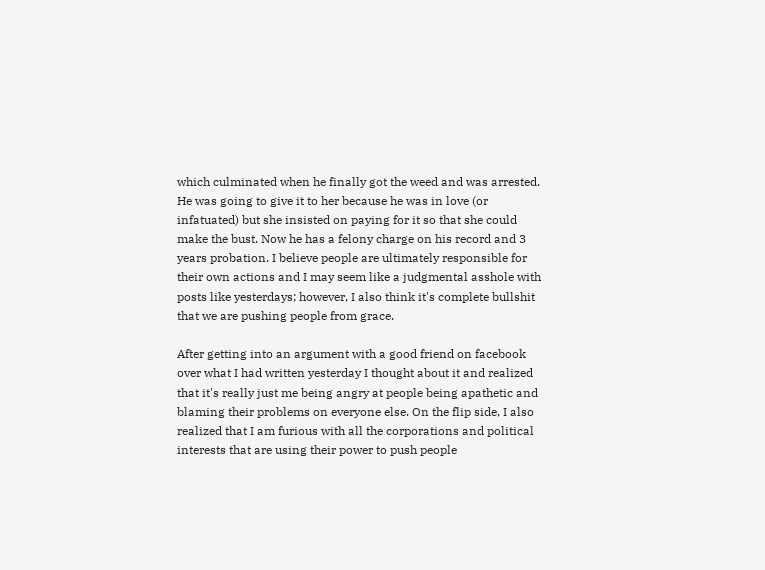which culminated when he finally got the weed and was arrested. He was going to give it to her because he was in love (or infatuated) but she insisted on paying for it so that she could make the bust. Now he has a felony charge on his record and 3 years probation. I believe people are ultimately responsible for their own actions and I may seem like a judgmental asshole with posts like yesterdays; however, I also think it's complete bullshit that we are pushing people from grace.

After getting into an argument with a good friend on facebook over what I had written yesterday I thought about it and realized that it's really just me being angry at people being apathetic and blaming their problems on everyone else. On the flip side, I also realized that I am furious with all the corporations and political interests that are using their power to push people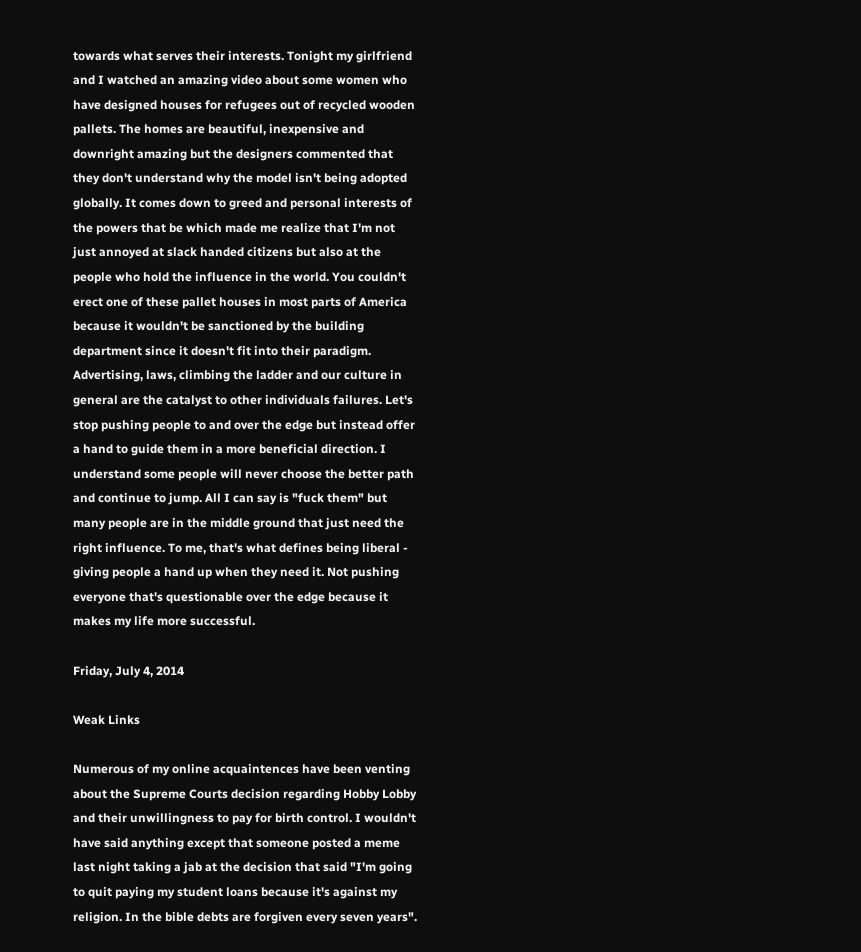towards what serves their interests. Tonight my girlfriend and I watched an amazing video about some women who have designed houses for refugees out of recycled wooden pallets. The homes are beautiful, inexpensive and downright amazing but the designers commented that they don't understand why the model isn't being adopted globally. It comes down to greed and personal interests of the powers that be which made me realize that I'm not just annoyed at slack handed citizens but also at the people who hold the influence in the world. You couldn't erect one of these pallet houses in most parts of America because it wouldn't be sanctioned by the building department since it doesn't fit into their paradigm. Advertising, laws, climbing the ladder and our culture in general are the catalyst to other individuals failures. Let's stop pushing people to and over the edge but instead offer a hand to guide them in a more beneficial direction. I understand some people will never choose the better path and continue to jump. All I can say is "fuck them" but many people are in the middle ground that just need the right influence. To me, that's what defines being liberal - giving people a hand up when they need it. Not pushing everyone that's questionable over the edge because it makes my life more successful.

Friday, July 4, 2014

Weak Links

Numerous of my online acquaintences have been venting about the Supreme Courts decision regarding Hobby Lobby and their unwillingness to pay for birth control. I wouldn't have said anything except that someone posted a meme last night taking a jab at the decision that said "I'm going to quit paying my student loans because it's against my religion. In the bible debts are forgiven every seven years".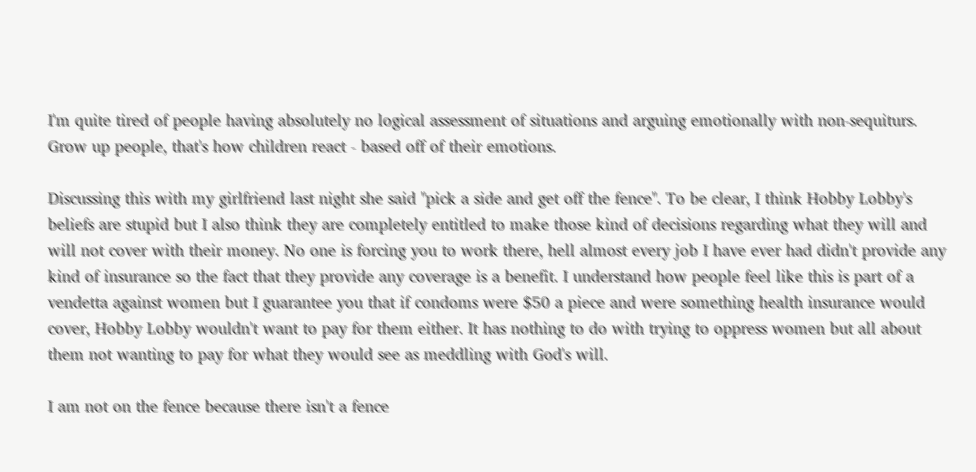I'm quite tired of people having absolutely no logical assessment of situations and arguing emotionally with non-sequiturs. Grow up people, that's how children react - based off of their emotions.

Discussing this with my girlfriend last night she said "pick a side and get off the fence". To be clear, I think Hobby Lobby's beliefs are stupid but I also think they are completely entitled to make those kind of decisions regarding what they will and will not cover with their money. No one is forcing you to work there, hell almost every job I have ever had didn't provide any kind of insurance so the fact that they provide any coverage is a benefit. I understand how people feel like this is part of a vendetta against women but I guarantee you that if condoms were $50 a piece and were something health insurance would cover, Hobby Lobby wouldn't want to pay for them either. It has nothing to do with trying to oppress women but all about them not wanting to pay for what they would see as meddling with God's will.

I am not on the fence because there isn't a fence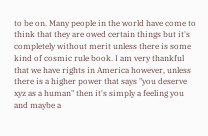to be on. Many people in the world have come to think that they are owed certain things but it's completely without merit unless there is some kind of cosmic rule book. I am very thankful that we have rights in America however, unless there is a higher power that says "you deserve xyz as a human" then it's simply a feeling you and maybe a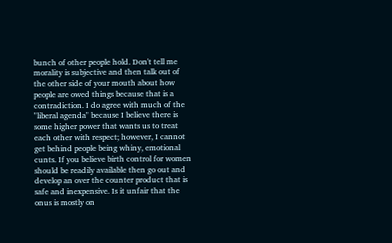bunch of other people hold. Don't tell me morality is subjective and then talk out of the other side of your mouth about how people are owed things because that is a contradiction. I do agree with much of the "liberal agenda" because I believe there is some higher power that wants us to treat each other with respect; however, I cannot get behind people being whiny, emotional cunts. If you believe birth control for women should be readily available then go out and develop an over the counter product that is safe and inexpensive. Is it unfair that the onus is mostly on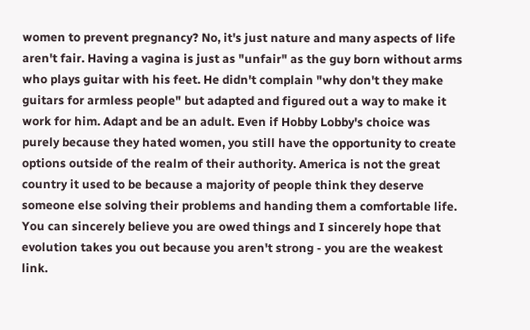women to prevent pregnancy? No, it's just nature and many aspects of life aren't fair. Having a vagina is just as "unfair" as the guy born without arms who plays guitar with his feet. He didn't complain "why don't they make guitars for armless people" but adapted and figured out a way to make it work for him. Adapt and be an adult. Even if Hobby Lobby's choice was purely because they hated women, you still have the opportunity to create options outside of the realm of their authority. America is not the great country it used to be because a majority of people think they deserve someone else solving their problems and handing them a comfortable life. You can sincerely believe you are owed things and I sincerely hope that evolution takes you out because you aren't strong - you are the weakest link.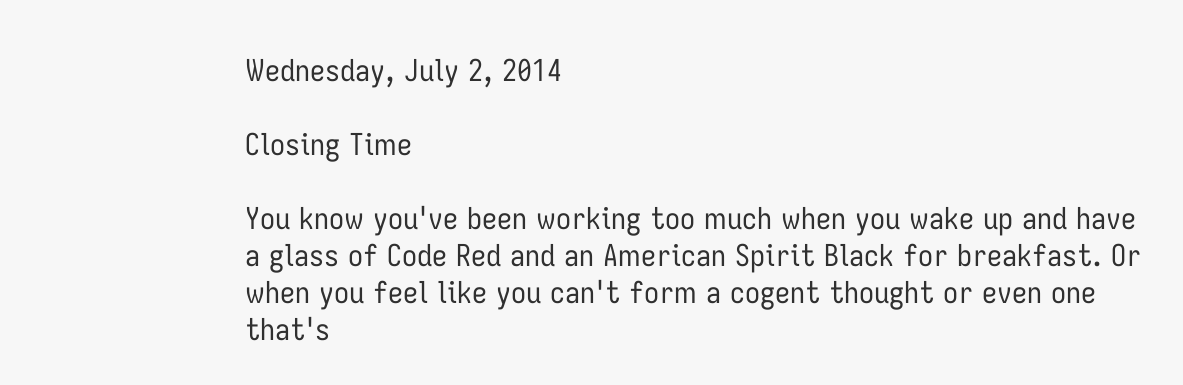Wednesday, July 2, 2014

Closing Time

You know you've been working too much when you wake up and have a glass of Code Red and an American Spirit Black for breakfast. Or when you feel like you can't form a cogent thought or even one that's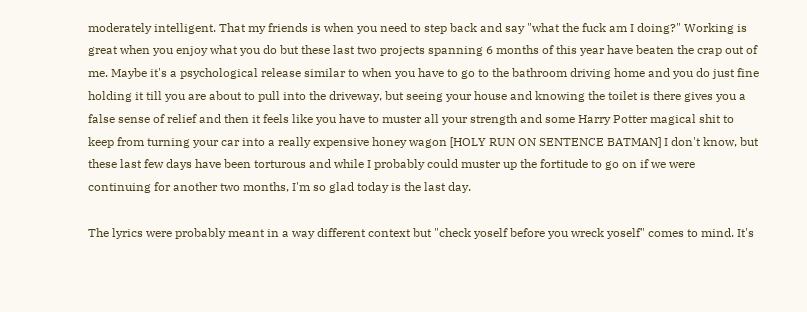moderately intelligent. That my friends is when you need to step back and say "what the fuck am I doing?" Working is great when you enjoy what you do but these last two projects spanning 6 months of this year have beaten the crap out of me. Maybe it's a psychological release similar to when you have to go to the bathroom driving home and you do just fine holding it till you are about to pull into the driveway, but seeing your house and knowing the toilet is there gives you a false sense of relief and then it feels like you have to muster all your strength and some Harry Potter magical shit to keep from turning your car into a really expensive honey wagon [HOLY RUN ON SENTENCE BATMAN] I don't know, but these last few days have been torturous and while I probably could muster up the fortitude to go on if we were continuing for another two months, I'm so glad today is the last day.

The lyrics were probably meant in a way different context but "check yoself before you wreck yoself" comes to mind. It's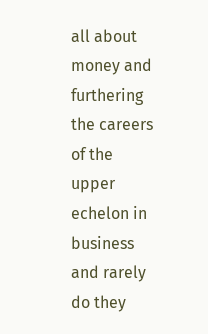all about money and furthering the careers of the upper echelon in business and rarely do they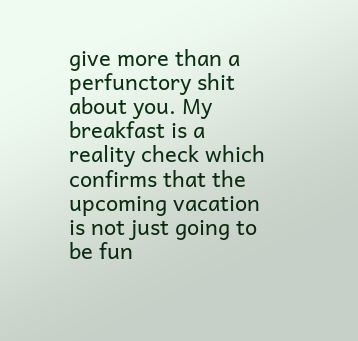give more than a perfunctory shit about you. My breakfast is a reality check which confirms that the upcoming vacation is not just going to be fun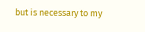but is necessary to my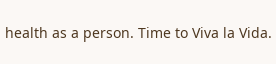health as a person. Time to Viva la Vida.